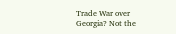Trade War over Georgia? Not the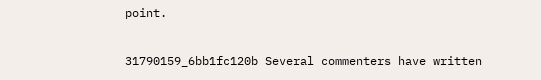point.

31790159_6bb1fc120b Several commenters have written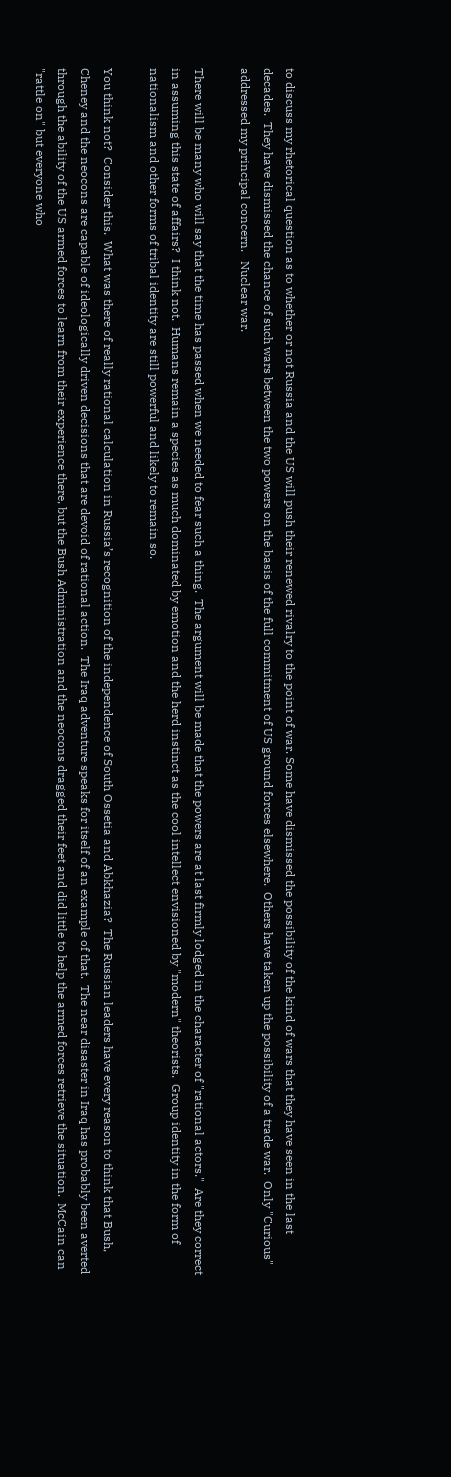to discuss my rhetorical question as to whether or not Russia and the US will push their renewed rivalry to the point of war. Some have dismissed the possibility of the kind of wars that they have seen in the last decades.  They have dismissed the chance of such wars between the two powers on the basis of the full commitment of US ground forces elsewhere.  Others have taken up the possibility of a trade war.  Only "Curious" addressed my principal concern.   Nuclear war.

There will be many who will say that the time has passed when we needed to fear such a thing.  The argument will be made that the powers are at last firmly lodged in the character of "rational actors."  Are they correct in assuming this state of affairs?  I think not.  Humans remain a species as much dominated by emotion and the herd instinct as the cool intellect envisioned by "modern" theorists.  Group identity in the form of nationalism and other forms of tribal identity are still powerful and likely to remain so.

You think not?  Consider this.  What was there of really rational calculation in Russia’s recognition of the independence of South Ossetia and Abkhazia?  The Russian leaders have every reason to think that Bush, Cheney and the neocons are capable of ideologically driven decisions that are devoid of rational action.  The Iraq adventure speaks for itself of an example of that.  The near disaster in Iraq has probably been averted through the ability of the US armed forces to learn from their experience there, but the Bush Administration and the neocons dragged their feet and did little to help the armed forces retrieve the situation.  McCain can "rattle on" but everyone who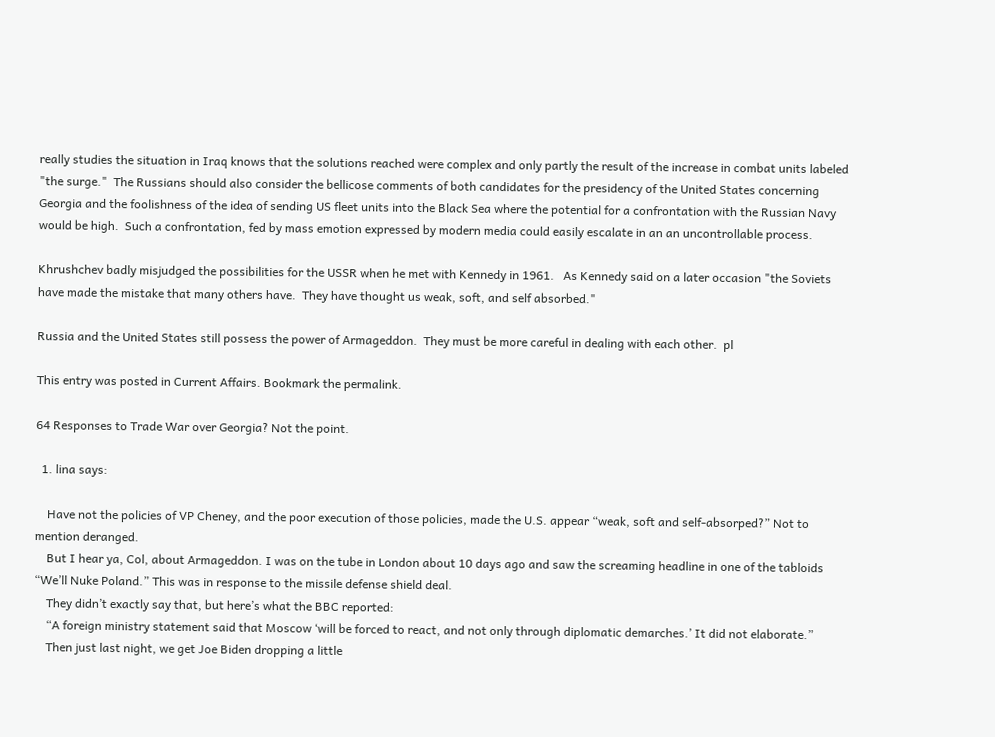really studies the situation in Iraq knows that the solutions reached were complex and only partly the result of the increase in combat units labeled "the surge."  The Russians should also consider the bellicose comments of both candidates for the presidency of the United States concerning Georgia and the foolishness of the idea of sending US fleet units into the Black Sea where the potential for a confrontation with the Russian Navy would be high.  Such a confrontation, fed by mass emotion expressed by modern media could easily escalate in an an uncontrollable process.

Khrushchev badly misjudged the possibilities for the USSR when he met with Kennedy in 1961.   As Kennedy said on a later occasion "the Soviets have made the mistake that many others have.  They have thought us weak, soft, and self absorbed."

Russia and the United States still possess the power of Armageddon.  They must be more careful in dealing with each other.  pl

This entry was posted in Current Affairs. Bookmark the permalink.

64 Responses to Trade War over Georgia? Not the point.

  1. lina says:

    Have not the policies of VP Cheney, and the poor execution of those policies, made the U.S. appear “weak, soft and self-absorped?” Not to mention deranged.
    But I hear ya, Col, about Armageddon. I was on the tube in London about 10 days ago and saw the screaming headline in one of the tabloids “We’ll Nuke Poland.” This was in response to the missile defense shield deal.
    They didn’t exactly say that, but here’s what the BBC reported:
    “A foreign ministry statement said that Moscow ‘will be forced to react, and not only through diplomatic demarches.’ It did not elaborate.”
    Then just last night, we get Joe Biden dropping a little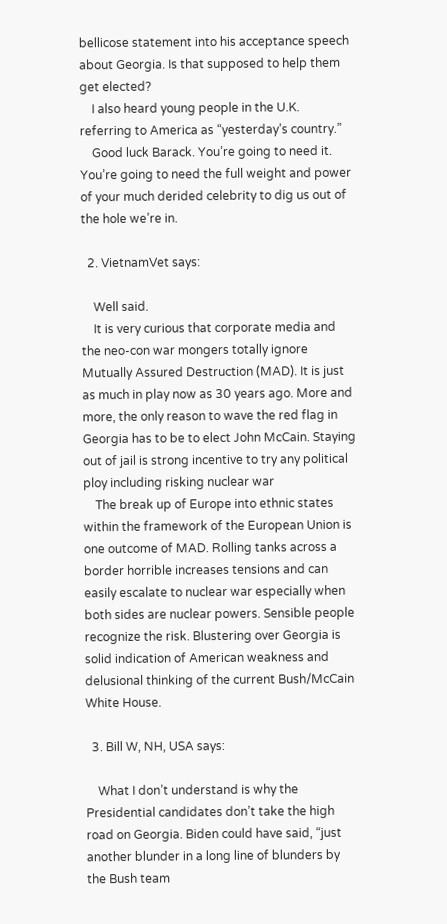bellicose statement into his acceptance speech about Georgia. Is that supposed to help them get elected?
    I also heard young people in the U.K. referring to America as “yesterday’s country.”
    Good luck Barack. You’re going to need it. You’re going to need the full weight and power of your much derided celebrity to dig us out of the hole we’re in.

  2. VietnamVet says:

    Well said.
    It is very curious that corporate media and the neo-con war mongers totally ignore Mutually Assured Destruction (MAD). It is just as much in play now as 30 years ago. More and more, the only reason to wave the red flag in Georgia has to be to elect John McCain. Staying out of jail is strong incentive to try any political ploy including risking nuclear war
    The break up of Europe into ethnic states within the framework of the European Union is one outcome of MAD. Rolling tanks across a border horrible increases tensions and can easily escalate to nuclear war especially when both sides are nuclear powers. Sensible people recognize the risk. Blustering over Georgia is solid indication of American weakness and delusional thinking of the current Bush/McCain White House.

  3. Bill W, NH, USA says:

    What I don’t understand is why the Presidential candidates don’t take the high road on Georgia. Biden could have said, “just another blunder in a long line of blunders by the Bush team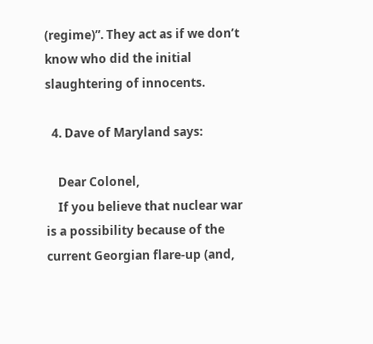(regime)”. They act as if we don’t know who did the initial slaughtering of innocents.

  4. Dave of Maryland says:

    Dear Colonel,
    If you believe that nuclear war is a possibility because of the current Georgian flare-up (and,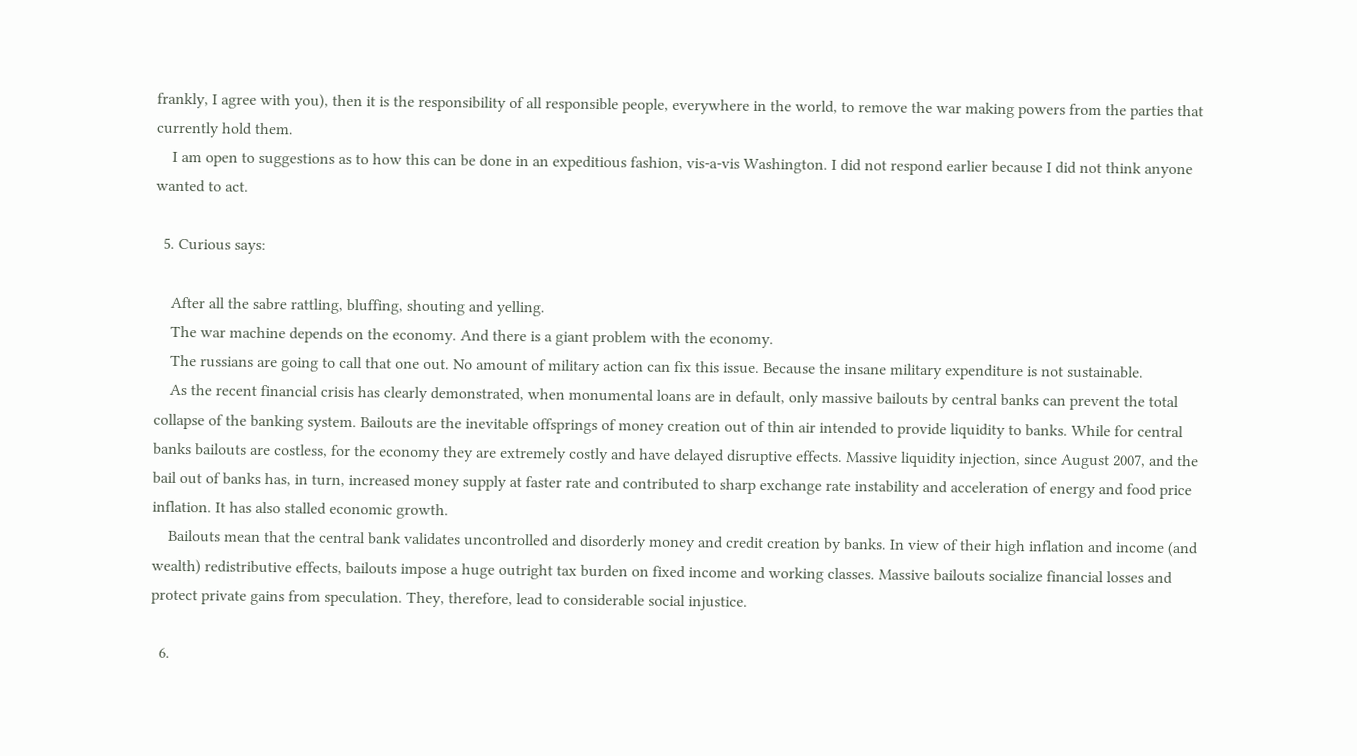frankly, I agree with you), then it is the responsibility of all responsible people, everywhere in the world, to remove the war making powers from the parties that currently hold them.
    I am open to suggestions as to how this can be done in an expeditious fashion, vis-a-vis Washington. I did not respond earlier because I did not think anyone wanted to act.

  5. Curious says:

    After all the sabre rattling, bluffing, shouting and yelling.
    The war machine depends on the economy. And there is a giant problem with the economy.
    The russians are going to call that one out. No amount of military action can fix this issue. Because the insane military expenditure is not sustainable.
    As the recent financial crisis has clearly demonstrated, when monumental loans are in default, only massive bailouts by central banks can prevent the total collapse of the banking system. Bailouts are the inevitable offsprings of money creation out of thin air intended to provide liquidity to banks. While for central banks bailouts are costless, for the economy they are extremely costly and have delayed disruptive effects. Massive liquidity injection, since August 2007, and the bail out of banks has, in turn, increased money supply at faster rate and contributed to sharp exchange rate instability and acceleration of energy and food price inflation. It has also stalled economic growth.
    Bailouts mean that the central bank validates uncontrolled and disorderly money and credit creation by banks. In view of their high inflation and income (and wealth) redistributive effects, bailouts impose a huge outright tax burden on fixed income and working classes. Massive bailouts socialize financial losses and protect private gains from speculation. They, therefore, lead to considerable social injustice.

  6.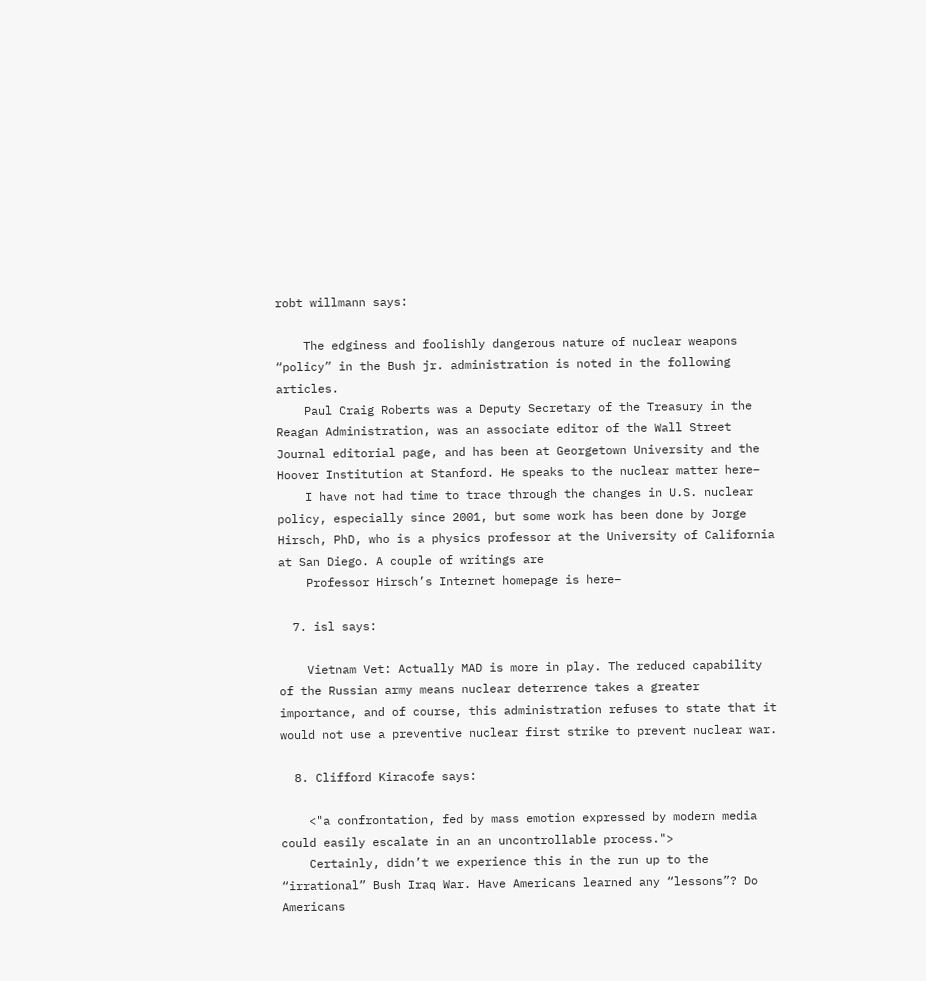robt willmann says:

    The edginess and foolishly dangerous nature of nuclear weapons “policy” in the Bush jr. administration is noted in the following articles.
    Paul Craig Roberts was a Deputy Secretary of the Treasury in the Reagan Administration, was an associate editor of the Wall Street Journal editorial page, and has been at Georgetown University and the Hoover Institution at Stanford. He speaks to the nuclear matter here–
    I have not had time to trace through the changes in U.S. nuclear policy, especially since 2001, but some work has been done by Jorge Hirsch, PhD, who is a physics professor at the University of California at San Diego. A couple of writings are
    Professor Hirsch’s Internet homepage is here–

  7. isl says:

    Vietnam Vet: Actually MAD is more in play. The reduced capability of the Russian army means nuclear deterrence takes a greater importance, and of course, this administration refuses to state that it would not use a preventive nuclear first strike to prevent nuclear war.

  8. Clifford Kiracofe says:

    <"a confrontation, fed by mass emotion expressed by modern media could easily escalate in an an uncontrollable process.">
    Certainly, didn’t we experience this in the run up to the “irrational” Bush Iraq War. Have Americans learned any “lessons”? Do Americans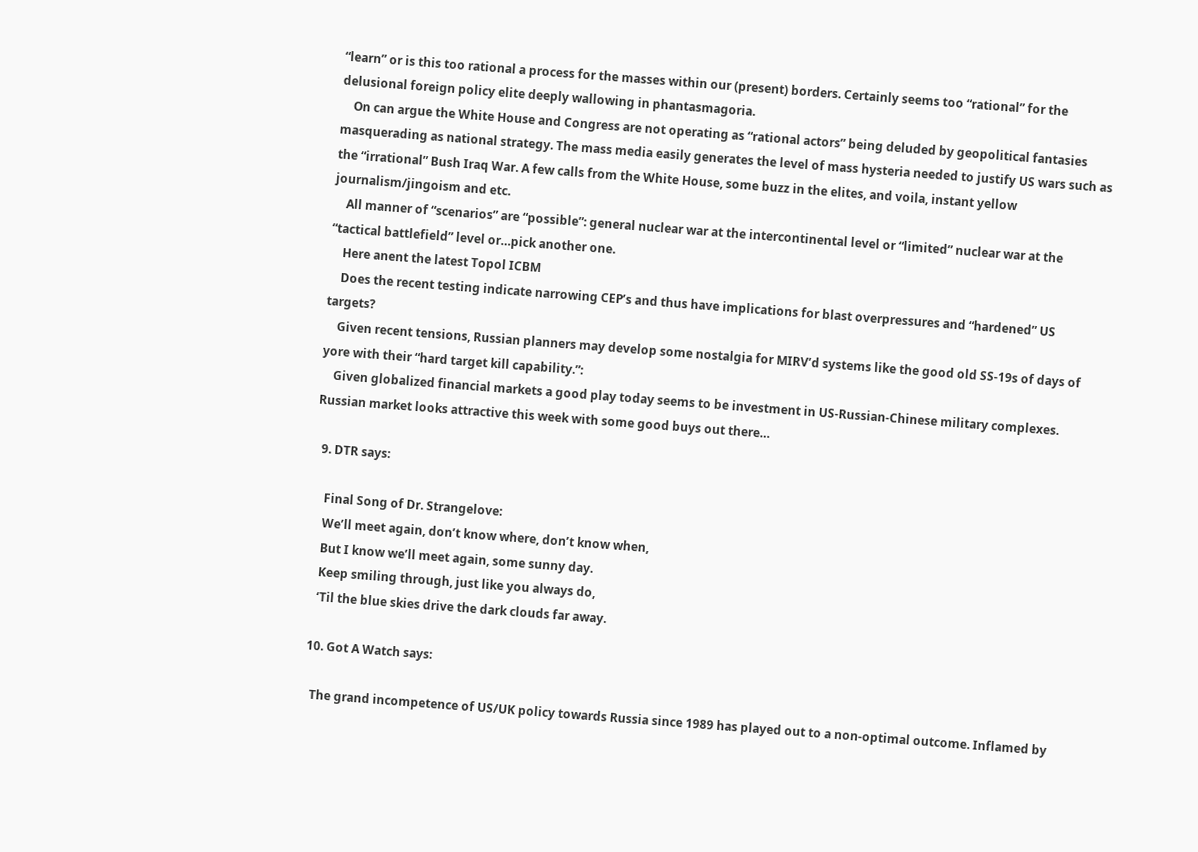“learn” or is this too rational a process for the masses within our (present) borders. Certainly seems too “rational” for the delusional foreign policy elite deeply wallowing in phantasmagoria.
    On can argue the White House and Congress are not operating as “rational actors” being deluded by geopolitical fantasies masquerading as national strategy. The mass media easily generates the level of mass hysteria needed to justify US wars such as the “irrational” Bush Iraq War. A few calls from the White House, some buzz in the elites, and voila, instant yellow journalism/jingoism and etc.
    All manner of “scenarios” are “possible”: general nuclear war at the intercontinental level or “limited” nuclear war at the “tactical battlefield” level or…pick another one.
    Here anent the latest Topol ICBM
    Does the recent testing indicate narrowing CEP’s and thus have implications for blast overpressures and “hardened” US targets?
    Given recent tensions, Russian planners may develop some nostalgia for MIRV’d systems like the good old SS-19s of days of yore with their “hard target kill capability.”:
    Given globalized financial markets a good play today seems to be investment in US-Russian-Chinese military complexes. Russian market looks attractive this week with some good buys out there…

  9. DTR says:

    Final Song of Dr. Strangelove:
    We’ll meet again, don’t know where, don’t know when,
    But I know we’ll meet again, some sunny day.
    Keep smiling through, just like you always do,
    ‘Til the blue skies drive the dark clouds far away.

  10. Got A Watch says:

    The grand incompetence of US/UK policy towards Russia since 1989 has played out to a non-optimal outcome. Inflamed by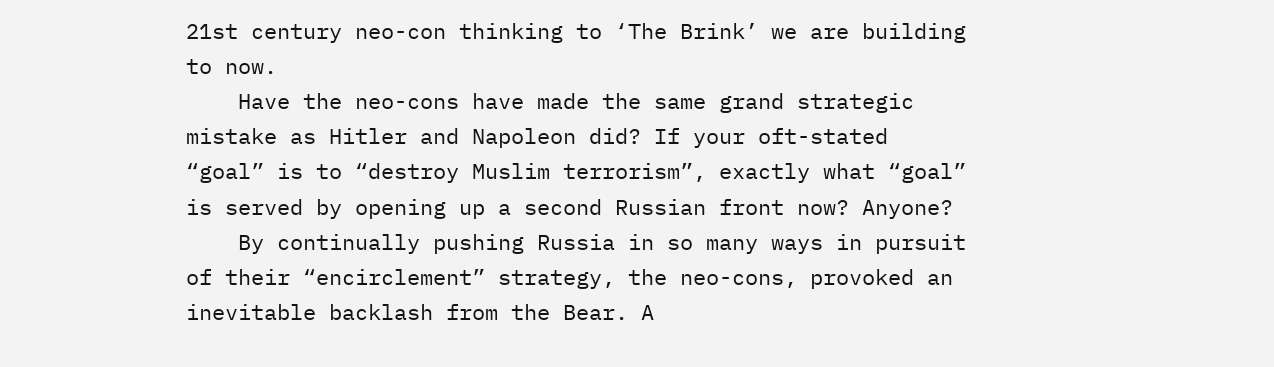21st century neo-con thinking to ‘The Brink’ we are building to now.
    Have the neo-cons have made the same grand strategic mistake as Hitler and Napoleon did? If your oft-stated “goal” is to “destroy Muslim terrorism”, exactly what “goal” is served by opening up a second Russian front now? Anyone?
    By continually pushing Russia in so many ways in pursuit of their “encirclement” strategy, the neo-cons, provoked an inevitable backlash from the Bear. A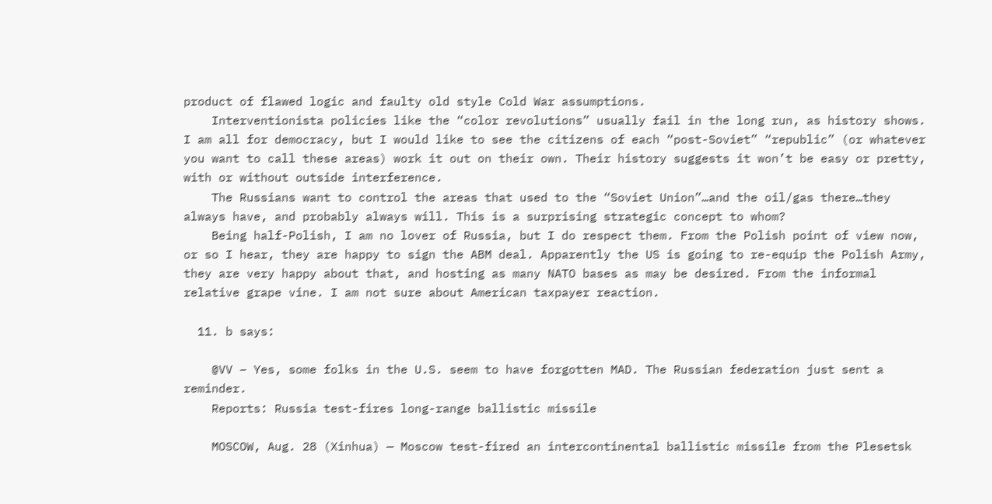product of flawed logic and faulty old style Cold War assumptions.
    Interventionista policies like the “color revolutions” usually fail in the long run, as history shows. I am all for democracy, but I would like to see the citizens of each “post-Soviet” “republic” (or whatever you want to call these areas) work it out on their own. Their history suggests it won’t be easy or pretty, with or without outside interference.
    The Russians want to control the areas that used to the “Soviet Union”…and the oil/gas there…they always have, and probably always will. This is a surprising strategic concept to whom?
    Being half-Polish, I am no lover of Russia, but I do respect them. From the Polish point of view now, or so I hear, they are happy to sign the ABM deal. Apparently the US is going to re-equip the Polish Army, they are very happy about that, and hosting as many NATO bases as may be desired. From the informal relative grape vine. I am not sure about American taxpayer reaction.

  11. b says:

    @VV – Yes, some folks in the U.S. seem to have forgotten MAD. The Russian federation just sent a reminder.
    Reports: Russia test-fires long-range ballistic missile

    MOSCOW, Aug. 28 (Xinhua) — Moscow test-fired an intercontinental ballistic missile from the Plesetsk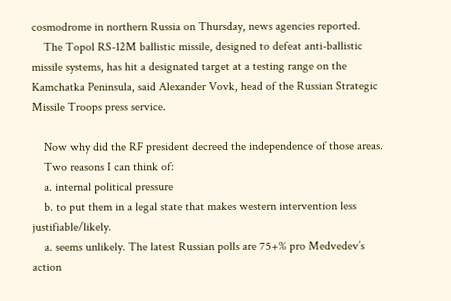cosmodrome in northern Russia on Thursday, news agencies reported.
    The Topol RS-12M ballistic missile, designed to defeat anti-ballistic missile systems, has hit a designated target at a testing range on the Kamchatka Peninsula, said Alexander Vovk, head of the Russian Strategic Missile Troops press service.

    Now why did the RF president decreed the independence of those areas.
    Two reasons I can think of:
    a. internal political pressure
    b. to put them in a legal state that makes western intervention less justifiable/likely.
    a. seems unlikely. The latest Russian polls are 75+% pro Medvedev’s action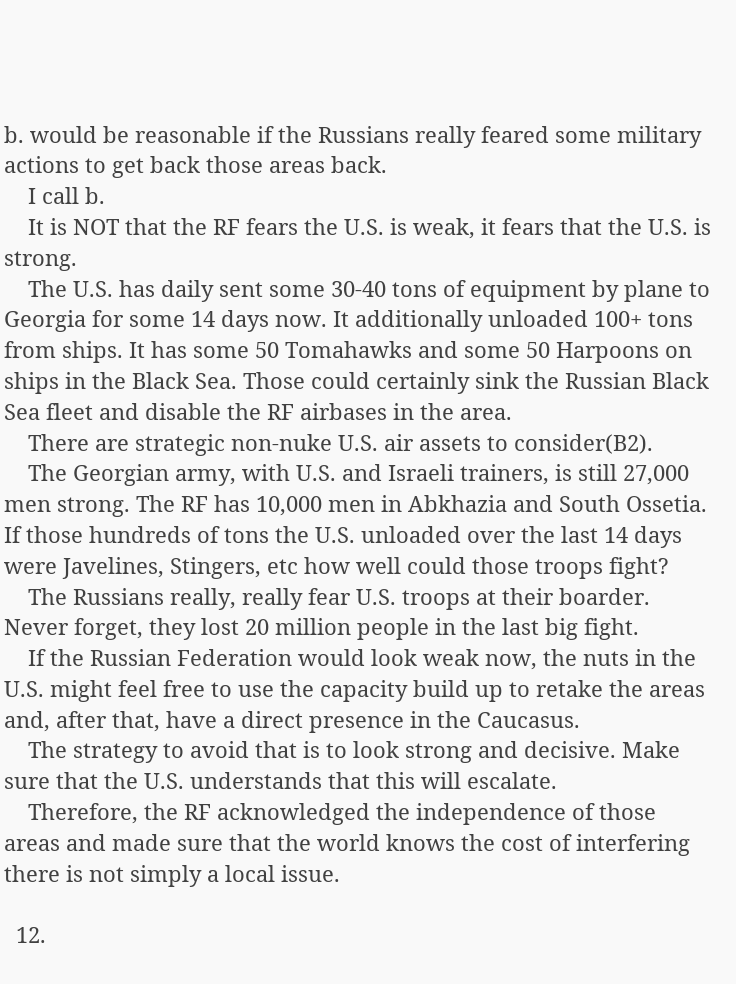b. would be reasonable if the Russians really feared some military actions to get back those areas back.
    I call b.
    It is NOT that the RF fears the U.S. is weak, it fears that the U.S. is strong.
    The U.S. has daily sent some 30-40 tons of equipment by plane to Georgia for some 14 days now. It additionally unloaded 100+ tons from ships. It has some 50 Tomahawks and some 50 Harpoons on ships in the Black Sea. Those could certainly sink the Russian Black Sea fleet and disable the RF airbases in the area.
    There are strategic non-nuke U.S. air assets to consider(B2).
    The Georgian army, with U.S. and Israeli trainers, is still 27,000 men strong. The RF has 10,000 men in Abkhazia and South Ossetia. If those hundreds of tons the U.S. unloaded over the last 14 days were Javelines, Stingers, etc how well could those troops fight?
    The Russians really, really fear U.S. troops at their boarder. Never forget, they lost 20 million people in the last big fight.
    If the Russian Federation would look weak now, the nuts in the U.S. might feel free to use the capacity build up to retake the areas and, after that, have a direct presence in the Caucasus.
    The strategy to avoid that is to look strong and decisive. Make sure that the U.S. understands that this will escalate.
    Therefore, the RF acknowledged the independence of those areas and made sure that the world knows the cost of interfering there is not simply a local issue.

  12.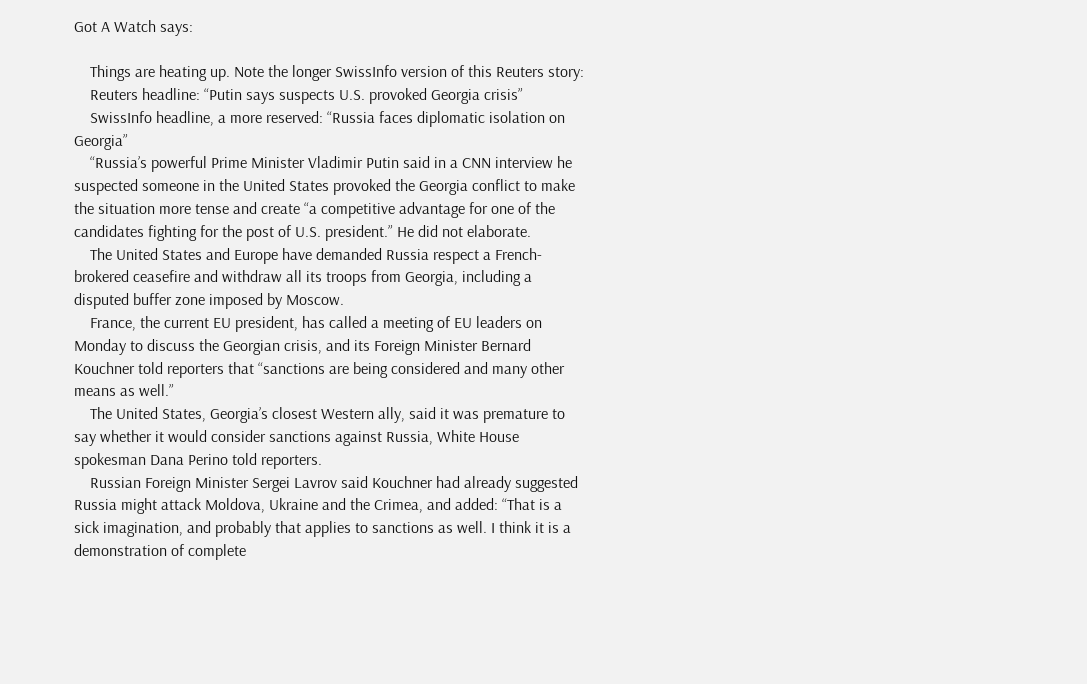Got A Watch says:

    Things are heating up. Note the longer SwissInfo version of this Reuters story:
    Reuters headline: “Putin says suspects U.S. provoked Georgia crisis”
    SwissInfo headline, a more reserved: “Russia faces diplomatic isolation on Georgia”
    “Russia’s powerful Prime Minister Vladimir Putin said in a CNN interview he suspected someone in the United States provoked the Georgia conflict to make the situation more tense and create “a competitive advantage for one of the candidates fighting for the post of U.S. president.” He did not elaborate.
    The United States and Europe have demanded Russia respect a French-brokered ceasefire and withdraw all its troops from Georgia, including a disputed buffer zone imposed by Moscow.
    France, the current EU president, has called a meeting of EU leaders on Monday to discuss the Georgian crisis, and its Foreign Minister Bernard Kouchner told reporters that “sanctions are being considered and many other means as well.”
    The United States, Georgia’s closest Western ally, said it was premature to say whether it would consider sanctions against Russia, White House spokesman Dana Perino told reporters.
    Russian Foreign Minister Sergei Lavrov said Kouchner had already suggested Russia might attack Moldova, Ukraine and the Crimea, and added: “That is a sick imagination, and probably that applies to sanctions as well. I think it is a demonstration of complete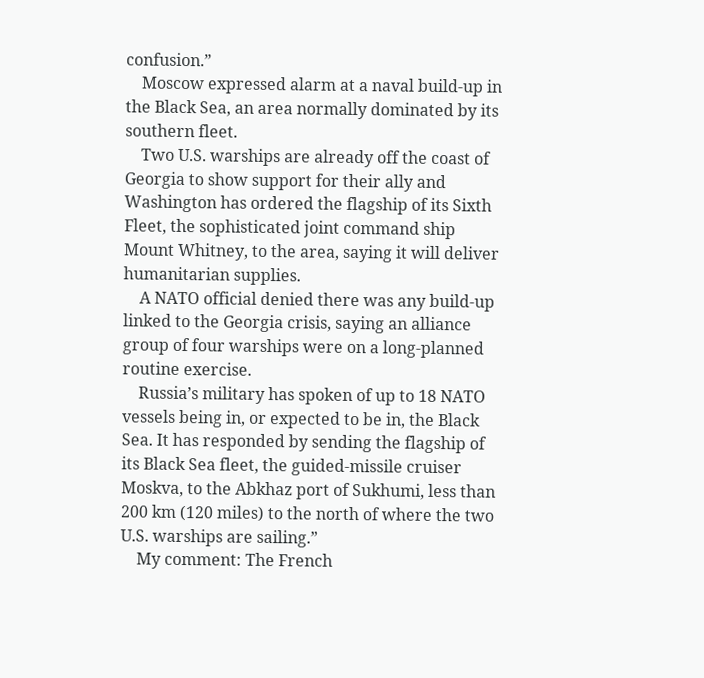confusion.”
    Moscow expressed alarm at a naval build-up in the Black Sea, an area normally dominated by its southern fleet.
    Two U.S. warships are already off the coast of Georgia to show support for their ally and Washington has ordered the flagship of its Sixth Fleet, the sophisticated joint command ship Mount Whitney, to the area, saying it will deliver humanitarian supplies.
    A NATO official denied there was any build-up linked to the Georgia crisis, saying an alliance group of four warships were on a long-planned routine exercise.
    Russia’s military has spoken of up to 18 NATO vessels being in, or expected to be in, the Black Sea. It has responded by sending the flagship of its Black Sea fleet, the guided-missile cruiser Moskva, to the Abkhaz port of Sukhumi, less than 200 km (120 miles) to the north of where the two U.S. warships are sailing.”
    My comment: The French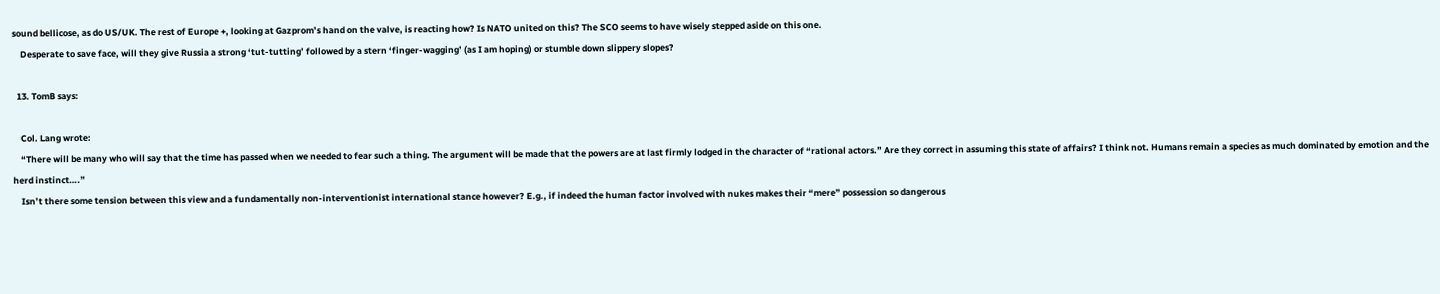sound bellicose, as do US/UK. The rest of Europe +, looking at Gazprom’s hand on the valve, is reacting how? Is NATO united on this? The SCO seems to have wisely stepped aside on this one.
    Desperate to save face, will they give Russia a strong ‘tut-tutting’ followed by a stern ‘finger-wagging’ (as I am hoping) or stumble down slippery slopes?

  13. TomB says:

    Col. Lang wrote:
    “There will be many who will say that the time has passed when we needed to fear such a thing. The argument will be made that the powers are at last firmly lodged in the character of “rational actors.” Are they correct in assuming this state of affairs? I think not. Humans remain a species as much dominated by emotion and the herd instinct….”
    Isn’t there some tension between this view and a fundamentally non-interventionist international stance however? E.g., if indeed the human factor involved with nukes makes their “mere” possession so dangerous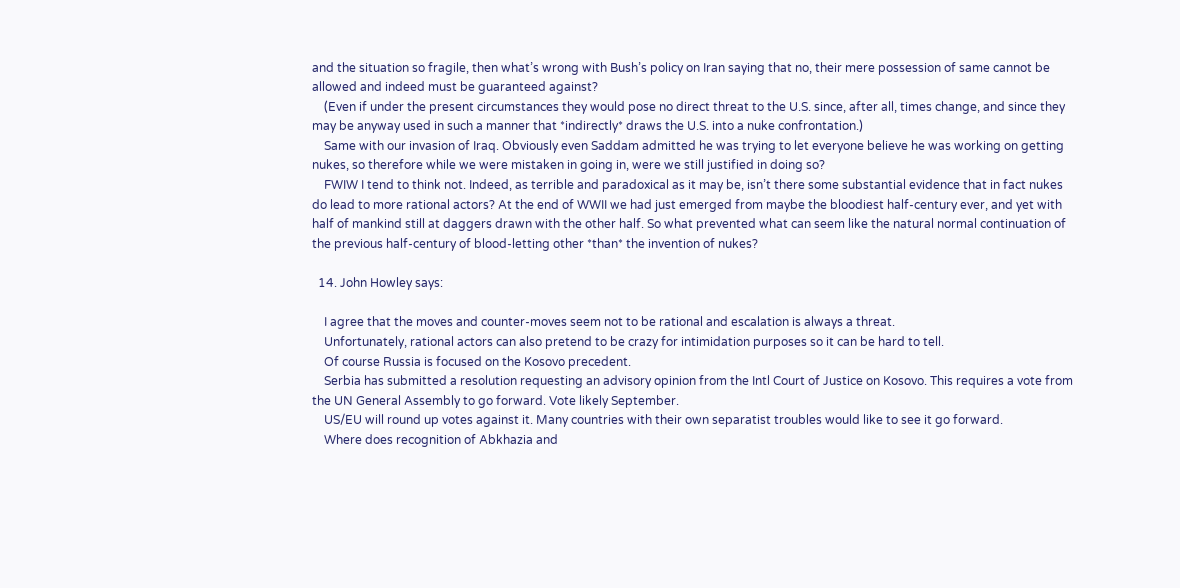and the situation so fragile, then what’s wrong with Bush’s policy on Iran saying that no, their mere possession of same cannot be allowed and indeed must be guaranteed against?
    (Even if under the present circumstances they would pose no direct threat to the U.S. since, after all, times change, and since they may be anyway used in such a manner that *indirectly* draws the U.S. into a nuke confrontation.)
    Same with our invasion of Iraq. Obviously even Saddam admitted he was trying to let everyone believe he was working on getting nukes, so therefore while we were mistaken in going in, were we still justified in doing so?
    FWIW I tend to think not. Indeed, as terrible and paradoxical as it may be, isn’t there some substantial evidence that in fact nukes do lead to more rational actors? At the end of WWII we had just emerged from maybe the bloodiest half-century ever, and yet with half of mankind still at daggers drawn with the other half. So what prevented what can seem like the natural normal continuation of the previous half-century of blood-letting other *than* the invention of nukes?

  14. John Howley says:

    I agree that the moves and counter-moves seem not to be rational and escalation is always a threat.
    Unfortunately, rational actors can also pretend to be crazy for intimidation purposes so it can be hard to tell.
    Of course Russia is focused on the Kosovo precedent.
    Serbia has submitted a resolution requesting an advisory opinion from the Intl Court of Justice on Kosovo. This requires a vote from the UN General Assembly to go forward. Vote likely September.
    US/EU will round up votes against it. Many countries with their own separatist troubles would like to see it go forward.
    Where does recognition of Abkhazia and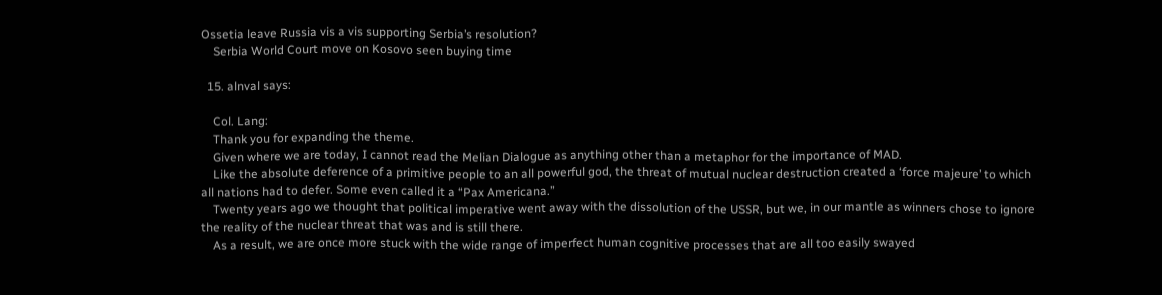Ossetia leave Russia vis a vis supporting Serbia’s resolution?
    Serbia World Court move on Kosovo seen buying time

  15. alnval says:

    Col. Lang:
    Thank you for expanding the theme.
    Given where we are today, I cannot read the Melian Dialogue as anything other than a metaphor for the importance of MAD.
    Like the absolute deference of a primitive people to an all powerful god, the threat of mutual nuclear destruction created a ‘force majeure’ to which all nations had to defer. Some even called it a “Pax Americana.”
    Twenty years ago we thought that political imperative went away with the dissolution of the USSR, but we, in our mantle as winners chose to ignore the reality of the nuclear threat that was and is still there.
    As a result, we are once more stuck with the wide range of imperfect human cognitive processes that are all too easily swayed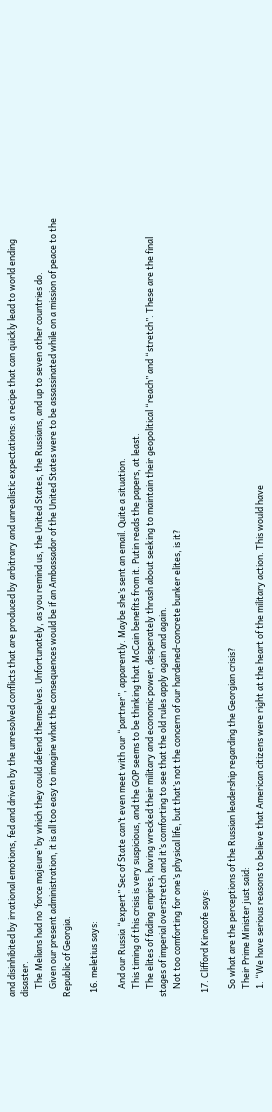and disinhibited by irrational emotions, fed and driven by the unresolved conflicts that are produced by arbitrary and unrealistic expectations: a recipe that can quickly lead to world ending disaster.
    The Melians had no ‘force majeure’ by which they could defend themselves. Unfortunately, as you remind us, the United States, the Russians, and up to seven other countries do.
    Given our present administration, it is all too easy to imagine what the consequences would be if an Ambassador of the United States were to be assassinated while on a mission of peace to the Republic of Georgia.

  16. meletius says:

    And our Russia “expert” Sec of State can’t even meet with our “partner”, apparently. Maybe she’s sent an email. Quite a situation.
    This timing of this crisis is very suspicious, and the GOP seems to be thinking that McCain benefits from it. Putin reads the papers, at least.
    The elites of fading empires, having wrecked their military and economic power, desperately thrash about seeking to maintain their geopolitical “reach” and “stretch”. These are the final stages of imperial overstretch and it’s comforting to see that the old rules apply again and again.
    Not too comforting for one’s physical life, but that’s not the concern of our hardened-concrete bunker elites, is it?

  17. Clifford Kiracofe says:

    So what are the perceptions of the Russian leadership regarding the Georgian crisis?
    Their Prime Minister just said:
    1. “We have serious reasons to believe that American citizens were right at the heart of the military action. This would have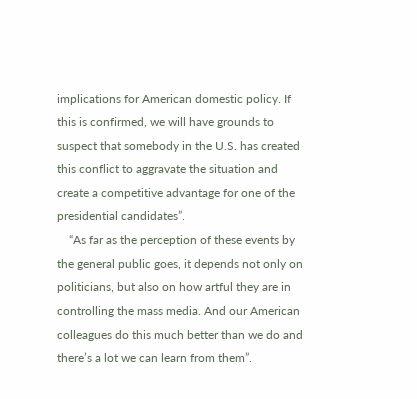implications for American domestic policy. If this is confirmed, we will have grounds to suspect that somebody in the U.S. has created this conflict to aggravate the situation and create a competitive advantage for one of the presidential candidates”.
    “As far as the perception of these events by the general public goes, it depends not only on politicians, but also on how artful they are in controlling the mass media. And our American colleagues do this much better than we do and there’s a lot we can learn from them”.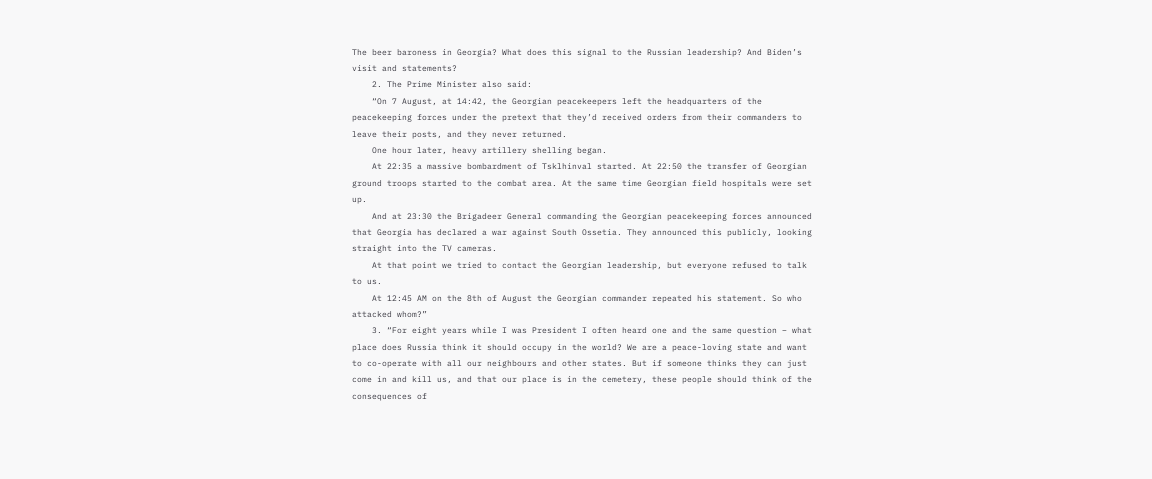The beer baroness in Georgia? What does this signal to the Russian leadership? And Biden’s visit and statements?
    2. The Prime Minister also said:
    “On 7 August, at 14:42, the Georgian peacekeepers left the headquarters of the peacekeeping forces under the pretext that they’d received orders from their commanders to leave their posts, and they never returned.
    One hour later, heavy artillery shelling began.
    At 22:35 a massive bombardment of Tsklhinval started. At 22:50 the transfer of Georgian ground troops started to the combat area. At the same time Georgian field hospitals were set up.
    And at 23:30 the Brigadeer General commanding the Georgian peacekeeping forces announced that Georgia has declared a war against South Ossetia. They announced this publicly, looking straight into the TV cameras.
    At that point we tried to contact the Georgian leadership, but everyone refused to talk to us.
    At 12:45 AM on the 8th of August the Georgian commander repeated his statement. So who attacked whom?”
    3. “For eight years while I was President I often heard one and the same question – what place does Russia think it should occupy in the world? We are a peace-loving state and want to co-operate with all our neighbours and other states. But if someone thinks they can just come in and kill us, and that our place is in the cemetery, these people should think of the consequences of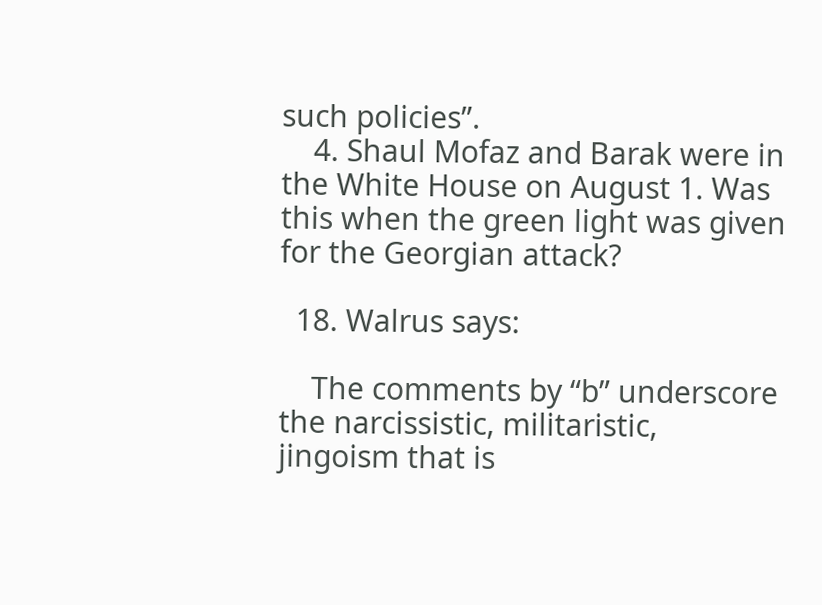such policies”.
    4. Shaul Mofaz and Barak were in the White House on August 1. Was this when the green light was given for the Georgian attack?

  18. Walrus says:

    The comments by “b” underscore the narcissistic, militaristic, jingoism that is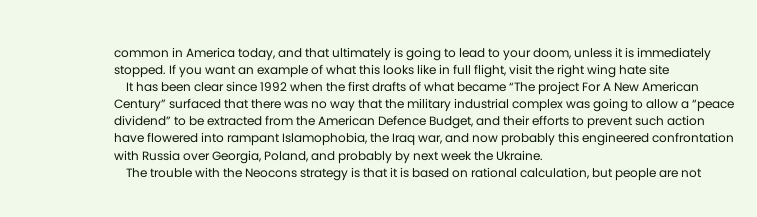common in America today, and that ultimately is going to lead to your doom, unless it is immediately stopped. If you want an example of what this looks like in full flight, visit the right wing hate site
    It has been clear since 1992 when the first drafts of what became “The project For A New American Century” surfaced that there was no way that the military industrial complex was going to allow a “peace dividend” to be extracted from the American Defence Budget, and their efforts to prevent such action have flowered into rampant Islamophobia, the Iraq war, and now probably this engineered confrontation with Russia over Georgia, Poland, and probably by next week the Ukraine.
    The trouble with the Neocons strategy is that it is based on rational calculation, but people are not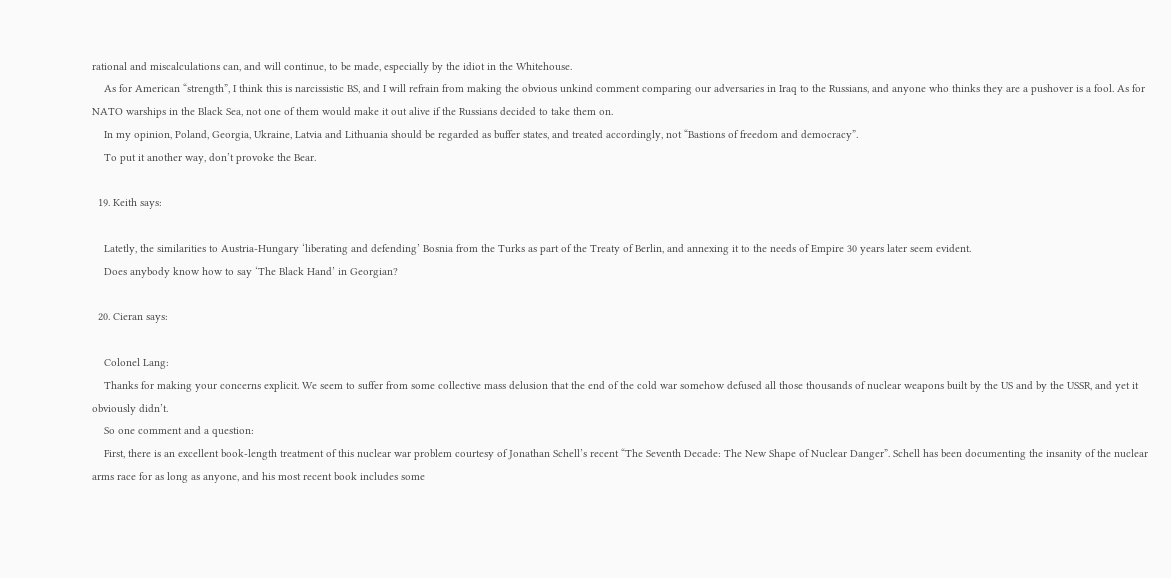rational and miscalculations can, and will continue, to be made, especially by the idiot in the Whitehouse.
    As for American “strength”, I think this is narcissistic BS, and I will refrain from making the obvious unkind comment comparing our adversaries in Iraq to the Russians, and anyone who thinks they are a pushover is a fool. As for NATO warships in the Black Sea, not one of them would make it out alive if the Russians decided to take them on.
    In my opinion, Poland, Georgia, Ukraine, Latvia and Lithuania should be regarded as buffer states, and treated accordingly, not “Bastions of freedom and democracy”.
    To put it another way, don’t provoke the Bear.

  19. Keith says:

    Latetly, the similarities to Austria-Hungary ‘liberating and defending’ Bosnia from the Turks as part of the Treaty of Berlin, and annexing it to the needs of Empire 30 years later seem evident.
    Does anybody know how to say ‘The Black Hand’ in Georgian?

  20. Cieran says:

    Colonel Lang:
    Thanks for making your concerns explicit. We seem to suffer from some collective mass delusion that the end of the cold war somehow defused all those thousands of nuclear weapons built by the US and by the USSR, and yet it obviously didn’t.
    So one comment and a question:
    First, there is an excellent book-length treatment of this nuclear war problem courtesy of Jonathan Schell’s recent “The Seventh Decade: The New Shape of Nuclear Danger”. Schell has been documenting the insanity of the nuclear arms race for as long as anyone, and his most recent book includes some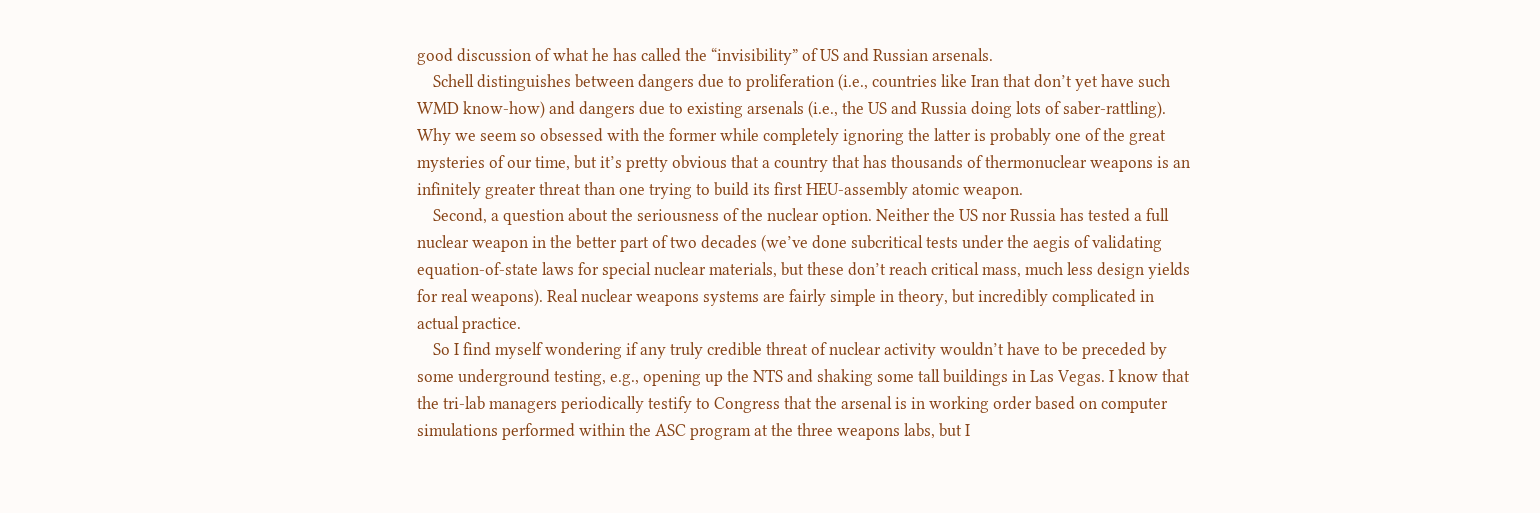good discussion of what he has called the “invisibility” of US and Russian arsenals.
    Schell distinguishes between dangers due to proliferation (i.e., countries like Iran that don’t yet have such WMD know-how) and dangers due to existing arsenals (i.e., the US and Russia doing lots of saber-rattling). Why we seem so obsessed with the former while completely ignoring the latter is probably one of the great mysteries of our time, but it’s pretty obvious that a country that has thousands of thermonuclear weapons is an infinitely greater threat than one trying to build its first HEU-assembly atomic weapon.
    Second, a question about the seriousness of the nuclear option. Neither the US nor Russia has tested a full nuclear weapon in the better part of two decades (we’ve done subcritical tests under the aegis of validating equation-of-state laws for special nuclear materials, but these don’t reach critical mass, much less design yields for real weapons). Real nuclear weapons systems are fairly simple in theory, but incredibly complicated in actual practice.
    So I find myself wondering if any truly credible threat of nuclear activity wouldn’t have to be preceded by some underground testing, e.g., opening up the NTS and shaking some tall buildings in Las Vegas. I know that the tri-lab managers periodically testify to Congress that the arsenal is in working order based on computer simulations performed within the ASC program at the three weapons labs, but I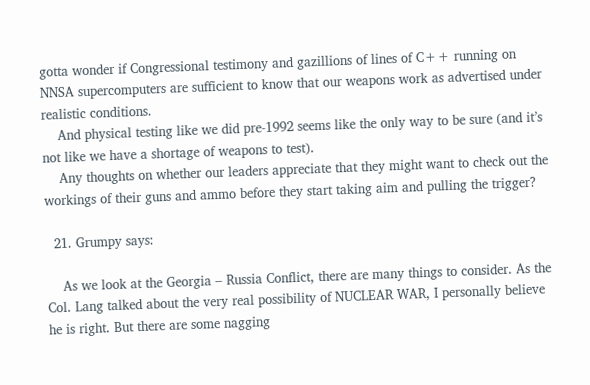gotta wonder if Congressional testimony and gazillions of lines of C++ running on NNSA supercomputers are sufficient to know that our weapons work as advertised under realistic conditions.
    And physical testing like we did pre-1992 seems like the only way to be sure (and it’s not like we have a shortage of weapons to test).
    Any thoughts on whether our leaders appreciate that they might want to check out the workings of their guns and ammo before they start taking aim and pulling the trigger?

  21. Grumpy says:

    As we look at the Georgia – Russia Conflict, there are many things to consider. As the Col. Lang talked about the very real possibility of NUCLEAR WAR, I personally believe he is right. But there are some nagging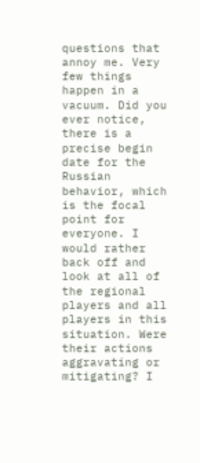questions that annoy me. Very few things happen in a vacuum. Did you ever notice, there is a precise begin date for the Russian behavior, which is the focal point for everyone. I would rather back off and look at all of the regional players and all players in this situation. Were their actions aggravating or mitigating? I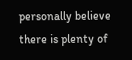personally believe there is plenty of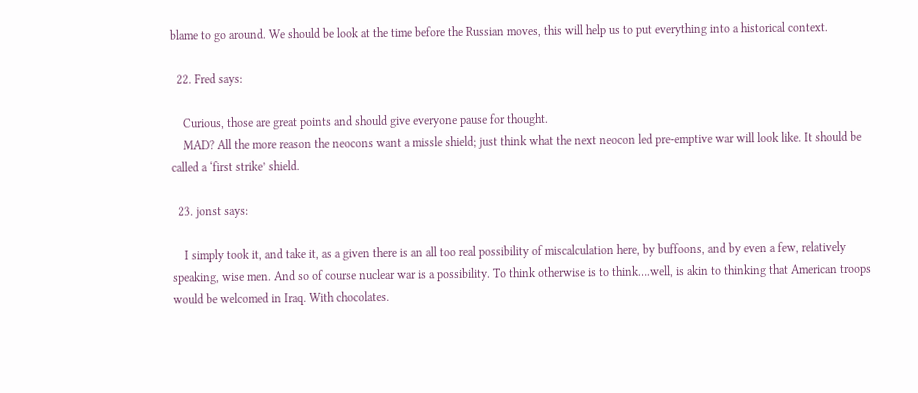blame to go around. We should be look at the time before the Russian moves, this will help us to put everything into a historical context.

  22. Fred says:

    Curious, those are great points and should give everyone pause for thought.
    MAD? All the more reason the neocons want a missle shield; just think what the next neocon led pre-emptive war will look like. It should be called a ‘first strike’ shield.

  23. jonst says:

    I simply took it, and take it, as a given there is an all too real possibility of miscalculation here, by buffoons, and by even a few, relatively speaking, wise men. And so of course nuclear war is a possibility. To think otherwise is to think….well, is akin to thinking that American troops would be welcomed in Iraq. With chocolates.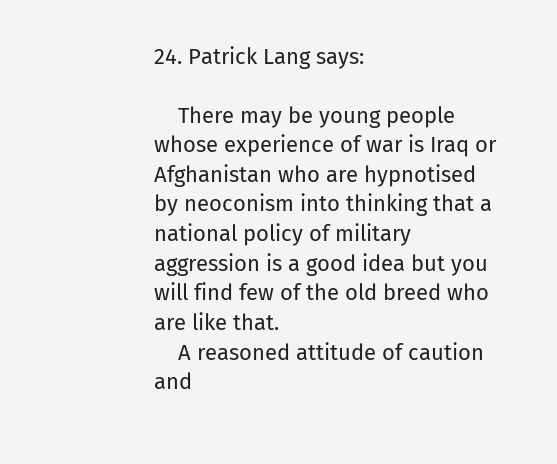24. Patrick Lang says:

    There may be young people whose experience of war is Iraq or Afghanistan who are hypnotised by neoconism into thinking that a national policy of military aggression is a good idea but you will find few of the old breed who are like that.
    A reasoned attitude of caution and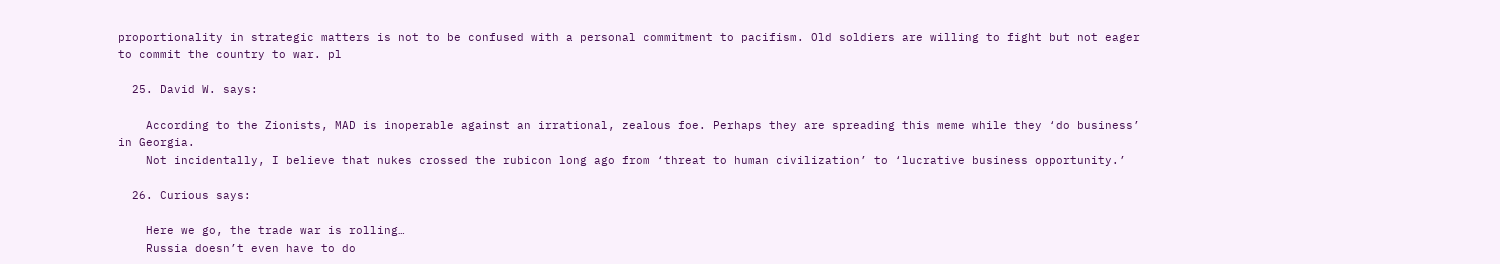proportionality in strategic matters is not to be confused with a personal commitment to pacifism. Old soldiers are willing to fight but not eager to commit the country to war. pl

  25. David W. says:

    According to the Zionists, MAD is inoperable against an irrational, zealous foe. Perhaps they are spreading this meme while they ‘do business’ in Georgia.
    Not incidentally, I believe that nukes crossed the rubicon long ago from ‘threat to human civilization’ to ‘lucrative business opportunity.’

  26. Curious says:

    Here we go, the trade war is rolling…
    Russia doesn’t even have to do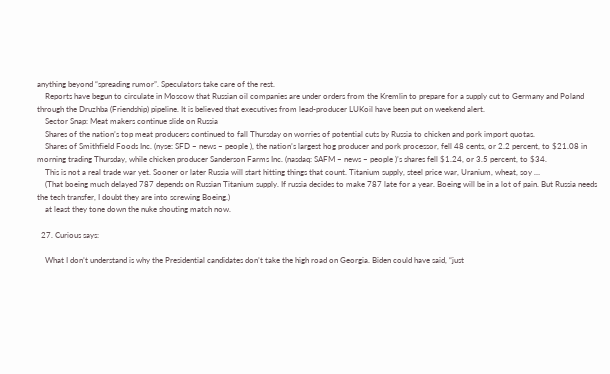anything beyond “spreading rumor”. Speculators take care of the rest.
    Reports have begun to circulate in Moscow that Russian oil companies are under orders from the Kremlin to prepare for a supply cut to Germany and Poland through the Druzhba (Friendship) pipeline. It is believed that executives from lead-producer LUKoil have been put on weekend alert.
    Sector Snap: Meat makers continue slide on Russia
    Shares of the nation’s top meat producers continued to fall Thursday on worries of potential cuts by Russia to chicken and pork import quotas.
    Shares of Smithfield Foods Inc. (nyse: SFD – news – people ), the nation’s largest hog producer and pork processor, fell 48 cents, or 2.2 percent, to $21.08 in morning trading Thursday, while chicken producer Sanderson Farms Inc. (nasdaq: SAFM – news – people )’s shares fell $1.24, or 3.5 percent, to $34.
    This is not a real trade war yet. Sooner or later Russia will start hitting things that count. Titanium supply, steel price war, Uranium, wheat, soy …
    (That boeing much delayed 787 depends on Russian Titanium supply. If russia decides to make 787 late for a year. Boeing will be in a lot of pain. But Russia needs the tech transfer, I doubt they are into screwing Boeing.)
    at least they tone down the nuke shouting match now.

  27. Curious says:

    What I don’t understand is why the Presidential candidates don’t take the high road on Georgia. Biden could have said, “just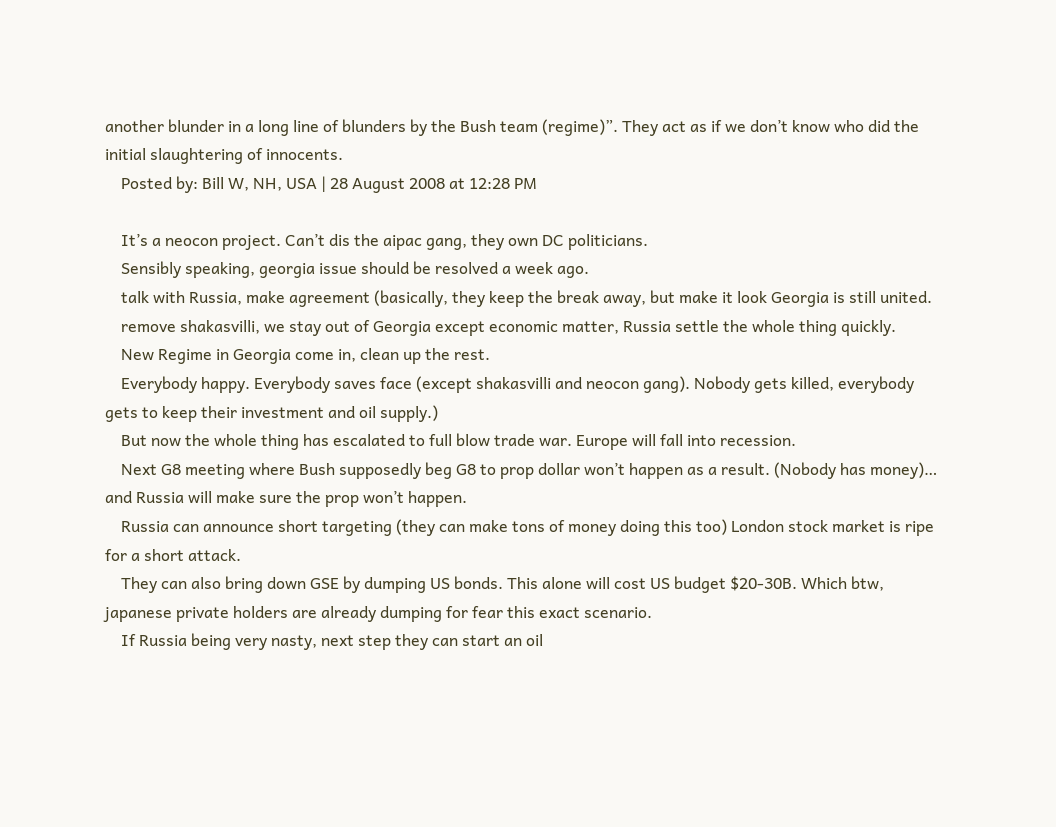another blunder in a long line of blunders by the Bush team (regime)”. They act as if we don’t know who did the initial slaughtering of innocents.
    Posted by: Bill W, NH, USA | 28 August 2008 at 12:28 PM

    It’s a neocon project. Can’t dis the aipac gang, they own DC politicians.
    Sensibly speaking, georgia issue should be resolved a week ago.
    talk with Russia, make agreement (basically, they keep the break away, but make it look Georgia is still united.
    remove shakasvilli, we stay out of Georgia except economic matter, Russia settle the whole thing quickly.
    New Regime in Georgia come in, clean up the rest.
    Everybody happy. Everybody saves face (except shakasvilli and neocon gang). Nobody gets killed, everybody gets to keep their investment and oil supply.)
    But now the whole thing has escalated to full blow trade war. Europe will fall into recession.
    Next G8 meeting where Bush supposedly beg G8 to prop dollar won’t happen as a result. (Nobody has money)… and Russia will make sure the prop won’t happen.
    Russia can announce short targeting (they can make tons of money doing this too) London stock market is ripe for a short attack.
    They can also bring down GSE by dumping US bonds. This alone will cost US budget $20-30B. Which btw, japanese private holders are already dumping for fear this exact scenario.
    If Russia being very nasty, next step they can start an oil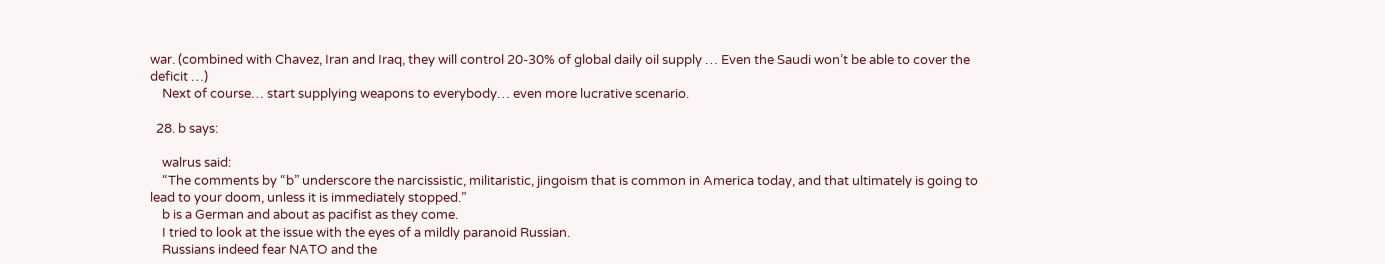war. (combined with Chavez, Iran and Iraq, they will control 20-30% of global daily oil supply … Even the Saudi won’t be able to cover the deficit …)
    Next of course… start supplying weapons to everybody… even more lucrative scenario.

  28. b says:

    walrus said:
    “The comments by “b” underscore the narcissistic, militaristic, jingoism that is common in America today, and that ultimately is going to lead to your doom, unless it is immediately stopped.”
    b is a German and about as pacifist as they come.
    I tried to look at the issue with the eyes of a mildly paranoid Russian.
    Russians indeed fear NATO and the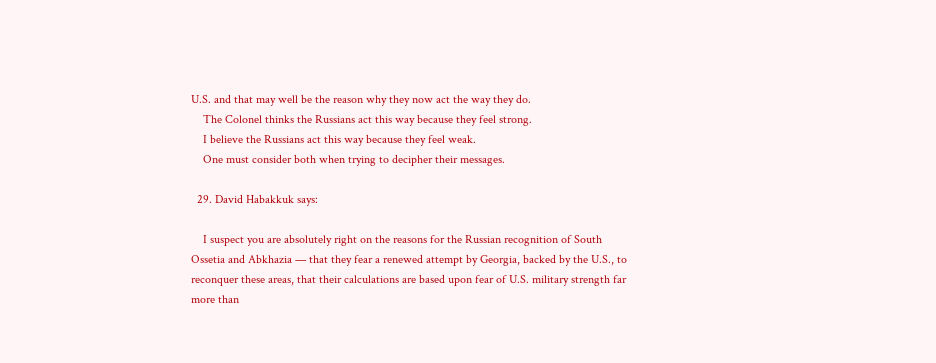U.S. and that may well be the reason why they now act the way they do.
    The Colonel thinks the Russians act this way because they feel strong.
    I believe the Russians act this way because they feel weak.
    One must consider both when trying to decipher their messages.

  29. David Habakkuk says:

    I suspect you are absolutely right on the reasons for the Russian recognition of South Ossetia and Abkhazia — that they fear a renewed attempt by Georgia, backed by the U.S., to reconquer these areas, that their calculations are based upon fear of U.S. military strength far more than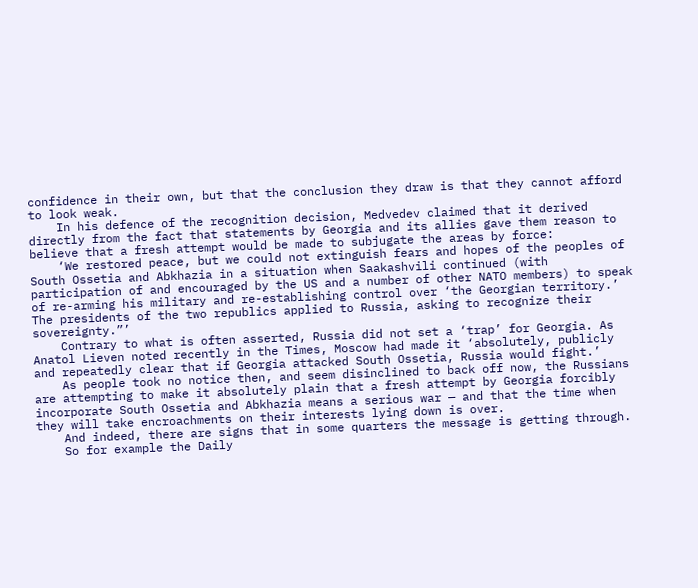confidence in their own, but that the conclusion they draw is that they cannot afford to look weak.
    In his defence of the recognition decision, Medvedev claimed that it derived directly from the fact that statements by Georgia and its allies gave them reason to believe that a fresh attempt would be made to subjugate the areas by force:
    ‘We restored peace, but we could not extinguish fears and hopes of the peoples of South Ossetia and Abkhazia in a situation when Saakashvili continued (with participation of and encouraged by the US and a number of other NATO members) to speak of re-arming his military and re-establishing control over ‘the Georgian territory.’ The presidents of the two republics applied to Russia, asking to recognize their sovereignty.”’
    Contrary to what is often asserted, Russia did not set a ‘trap’ for Georgia. As Anatol Lieven noted recently in the Times, Moscow had made it ‘absolutely, publicly and repeatedly clear that if Georgia attacked South Ossetia, Russia would fight.’
    As people took no notice then, and seem disinclined to back off now, the Russians are attempting to make it absolutely plain that a fresh attempt by Georgia forcibly incorporate South Ossetia and Abkhazia means a serious war — and that the time when they will take encroachments on their interests lying down is over.
    And indeed, there are signs that in some quarters the message is getting through.
    So for example the Daily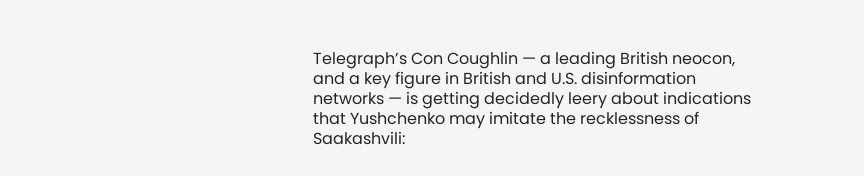Telegraph’s Con Coughlin — a leading British neocon, and a key figure in British and U.S. disinformation networks — is getting decidedly leery about indications that Yushchenko may imitate the recklessness of Saakashvili: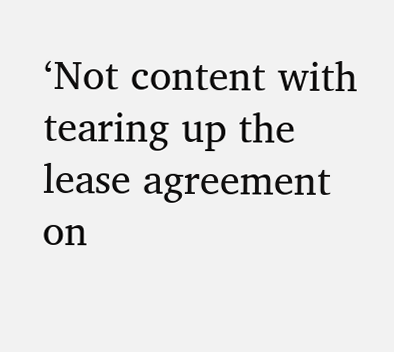‘Not content with tearing up the lease agreement on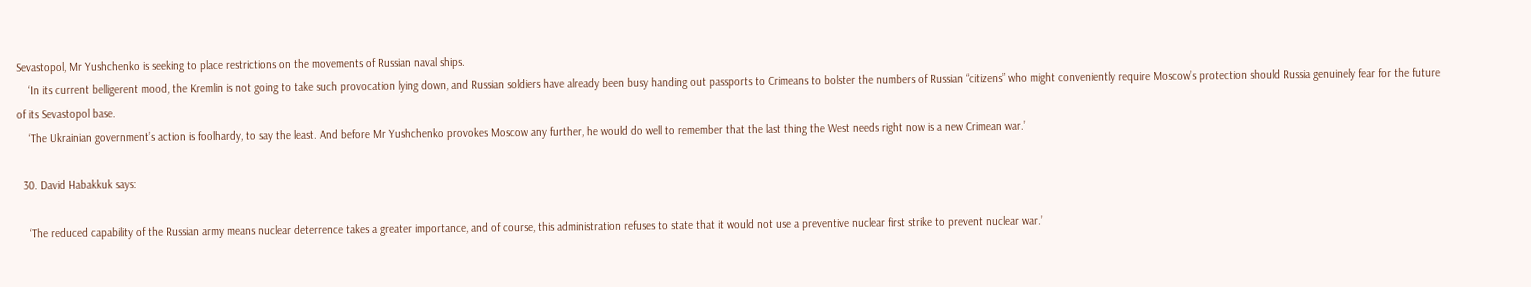Sevastopol, Mr Yushchenko is seeking to place restrictions on the movements of Russian naval ships.
    ‘In its current belligerent mood, the Kremlin is not going to take such provocation lying down, and Russian soldiers have already been busy handing out passports to Crimeans to bolster the numbers of Russian “citizens” who might conveniently require Moscow’s protection should Russia genuinely fear for the future of its Sevastopol base.
    ‘The Ukrainian government’s action is foolhardy, to say the least. And before Mr Yushchenko provokes Moscow any further, he would do well to remember that the last thing the West needs right now is a new Crimean war.’

  30. David Habakkuk says:

    ‘The reduced capability of the Russian army means nuclear deterrence takes a greater importance, and of course, this administration refuses to state that it would not use a preventive nuclear first strike to prevent nuclear war.’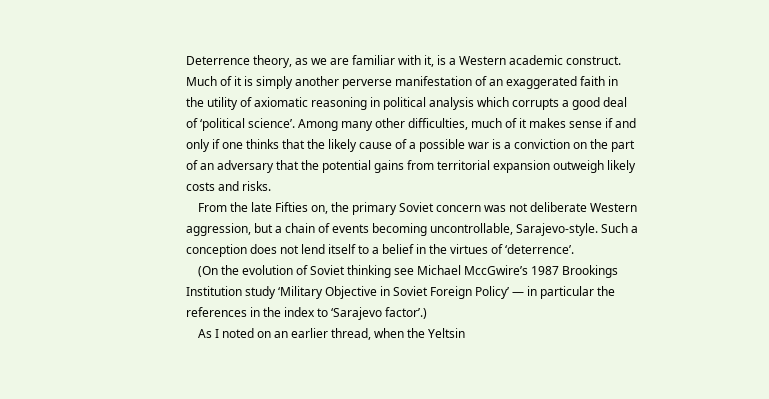Deterrence theory, as we are familiar with it, is a Western academic construct. Much of it is simply another perverse manifestation of an exaggerated faith in the utility of axiomatic reasoning in political analysis which corrupts a good deal of ‘political science’. Among many other difficulties, much of it makes sense if and only if one thinks that the likely cause of a possible war is a conviction on the part of an adversary that the potential gains from territorial expansion outweigh likely costs and risks.
    From the late Fifties on, the primary Soviet concern was not deliberate Western aggression, but a chain of events becoming uncontrollable, Sarajevo-style. Such a conception does not lend itself to a belief in the virtues of ‘deterrence’.
    (On the evolution of Soviet thinking see Michael MccGwire’s 1987 Brookings Institution study ‘Military Objective in Soviet Foreign Policy’ — in particular the references in the index to ‘Sarajevo factor’.)
    As I noted on an earlier thread, when the Yeltsin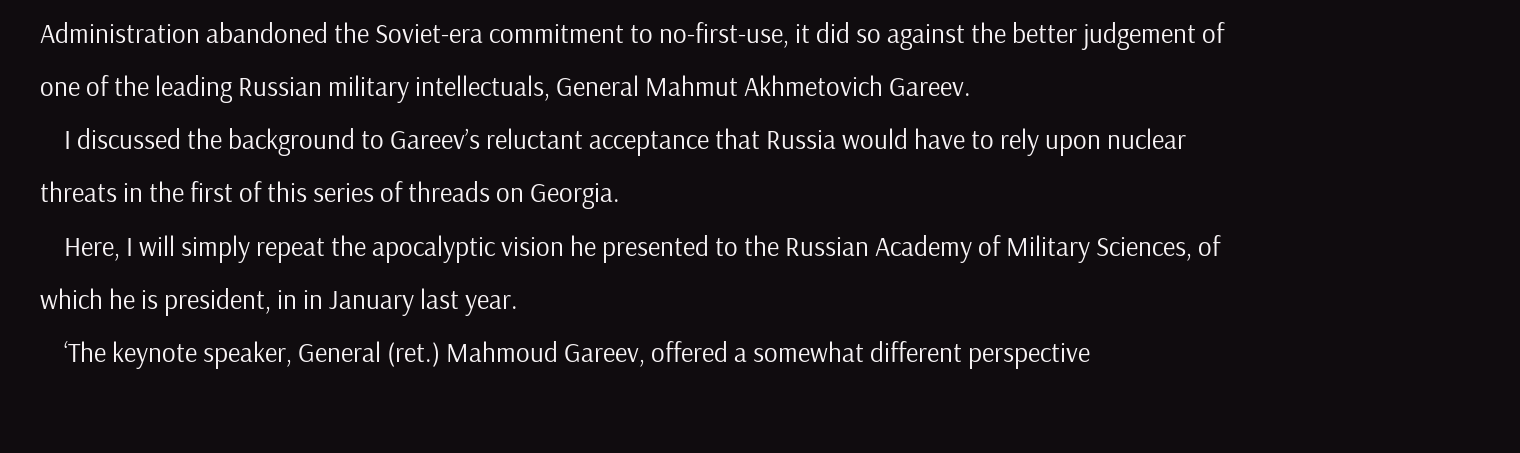Administration abandoned the Soviet-era commitment to no-first-use, it did so against the better judgement of one of the leading Russian military intellectuals, General Mahmut Akhmetovich Gareev.
    I discussed the background to Gareev’s reluctant acceptance that Russia would have to rely upon nuclear threats in the first of this series of threads on Georgia.
    Here, I will simply repeat the apocalyptic vision he presented to the Russian Academy of Military Sciences, of which he is president, in in January last year.
    ‘The keynote speaker, General (ret.) Mahmoud Gareev, offered a somewhat different perspective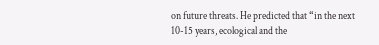on future threats. He predicted that “in the next 10-15 years, ecological and the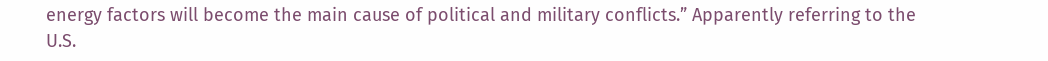energy factors will become the main cause of political and military conflicts.” Apparently referring to the U.S.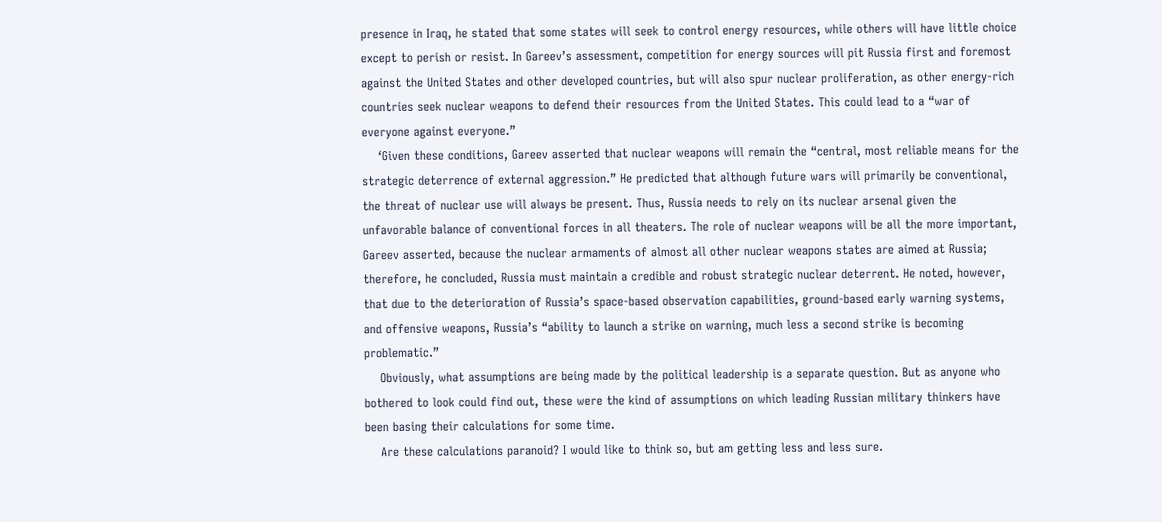presence in Iraq, he stated that some states will seek to control energy resources, while others will have little choice except to perish or resist. In Gareev’s assessment, competition for energy sources will pit Russia first and foremost against the United States and other developed countries, but will also spur nuclear proliferation, as other energy-rich countries seek nuclear weapons to defend their resources from the United States. This could lead to a “war of everyone against everyone.”
    ‘Given these conditions, Gareev asserted that nuclear weapons will remain the “central, most reliable means for the strategic deterrence of external aggression.” He predicted that although future wars will primarily be conventional, the threat of nuclear use will always be present. Thus, Russia needs to rely on its nuclear arsenal given the unfavorable balance of conventional forces in all theaters. The role of nuclear weapons will be all the more important, Gareev asserted, because the nuclear armaments of almost all other nuclear weapons states are aimed at Russia; therefore, he concluded, Russia must maintain a credible and robust strategic nuclear deterrent. He noted, however, that due to the deterioration of Russia’s space-based observation capabilities, ground-based early warning systems, and offensive weapons, Russia’s “ability to launch a strike on warning, much less a second strike is becoming problematic.”
    Obviously, what assumptions are being made by the political leadership is a separate question. But as anyone who bothered to look could find out, these were the kind of assumptions on which leading Russian military thinkers have been basing their calculations for some time.
    Are these calculations paranoid? I would like to think so, but am getting less and less sure.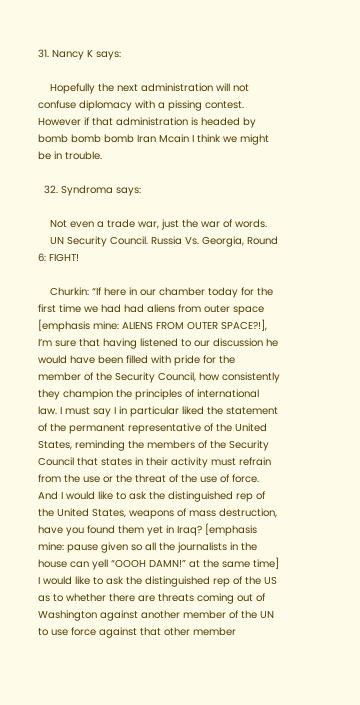31. Nancy K says:

    Hopefully the next administration will not confuse diplomacy with a pissing contest. However if that administration is headed by bomb bomb bomb Iran Mcain I think we might be in trouble.

  32. Syndroma says:

    Not even a trade war, just the war of words.
    UN Security Council. Russia Vs. Georgia, Round 6: FIGHT!

    Churkin: “If here in our chamber today for the first time we had had aliens from outer space [emphasis mine: ALIENS FROM OUTER SPACE?!], I’m sure that having listened to our discussion he would have been filled with pride for the member of the Security Council, how consistently they champion the principles of international law. I must say I in particular liked the statement of the permanent representative of the United States, reminding the members of the Security Council that states in their activity must refrain from the use or the threat of the use of force. And I would like to ask the distinguished rep of the United States, weapons of mass destruction, have you found them yet in Iraq? [emphasis mine: pause given so all the journalists in the house can yell “OOOH DAMN!” at the same time] I would like to ask the distinguished rep of the US as to whether there are threats coming out of Washington against another member of the UN to use force against that other member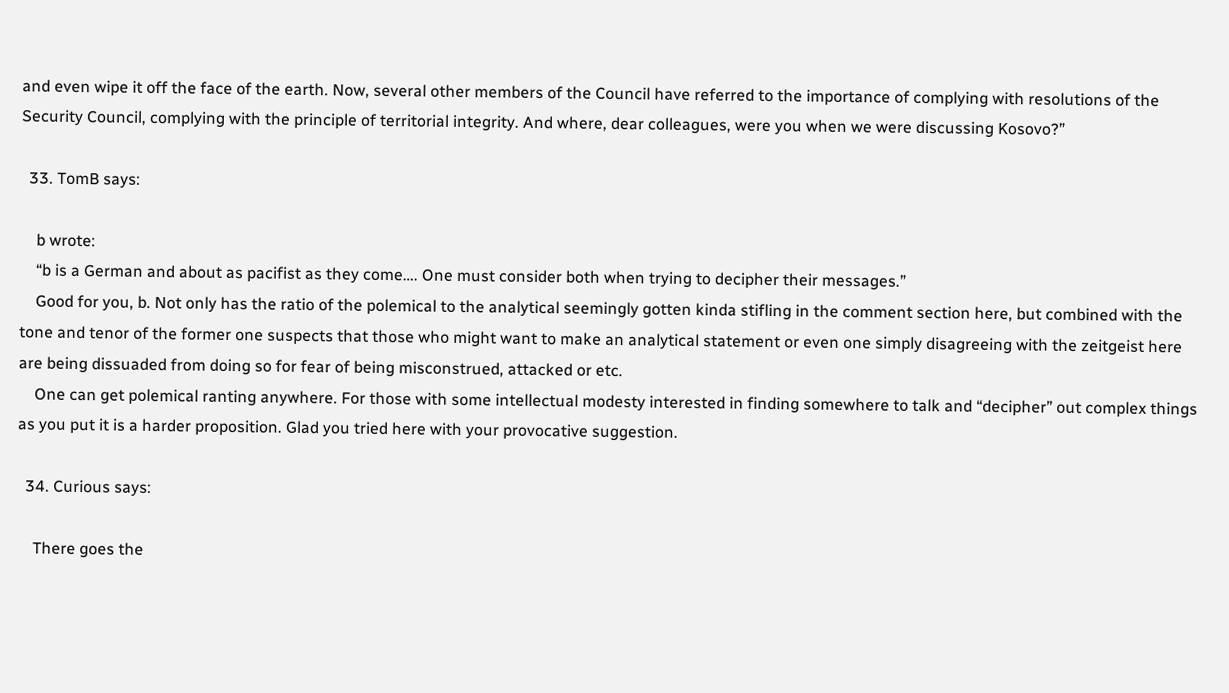and even wipe it off the face of the earth. Now, several other members of the Council have referred to the importance of complying with resolutions of the Security Council, complying with the principle of territorial integrity. And where, dear colleagues, were you when we were discussing Kosovo?”

  33. TomB says:

    b wrote:
    “b is a German and about as pacifist as they come…. One must consider both when trying to decipher their messages.”
    Good for you, b. Not only has the ratio of the polemical to the analytical seemingly gotten kinda stifling in the comment section here, but combined with the tone and tenor of the former one suspects that those who might want to make an analytical statement or even one simply disagreeing with the zeitgeist here are being dissuaded from doing so for fear of being misconstrued, attacked or etc.
    One can get polemical ranting anywhere. For those with some intellectual modesty interested in finding somewhere to talk and “decipher” out complex things as you put it is a harder proposition. Glad you tried here with your provocative suggestion.

  34. Curious says:

    There goes the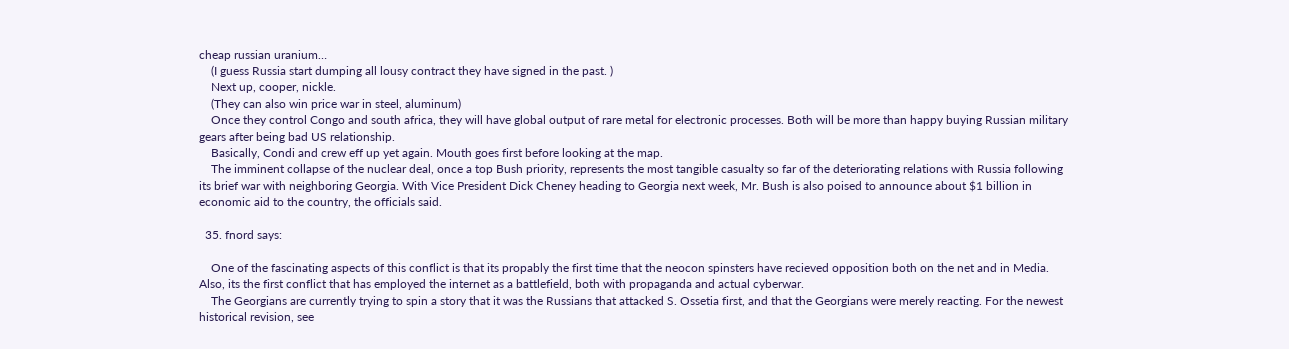cheap russian uranium…
    (I guess Russia start dumping all lousy contract they have signed in the past. )
    Next up, cooper, nickle.
    (They can also win price war in steel, aluminum)
    Once they control Congo and south africa, they will have global output of rare metal for electronic processes. Both will be more than happy buying Russian military gears after being bad US relationship.
    Basically, Condi and crew eff up yet again. Mouth goes first before looking at the map.
    The imminent collapse of the nuclear deal, once a top Bush priority, represents the most tangible casualty so far of the deteriorating relations with Russia following its brief war with neighboring Georgia. With Vice President Dick Cheney heading to Georgia next week, Mr. Bush is also poised to announce about $1 billion in economic aid to the country, the officials said.

  35. fnord says:

    One of the fascinating aspects of this conflict is that its propably the first time that the neocon spinsters have recieved opposition both on the net and in Media. Also, its the first conflict that has employed the internet as a battlefield, both with propaganda and actual cyberwar.
    The Georgians are currently trying to spin a story that it was the Russians that attacked S. Ossetia first, and that the Georgians were merely reacting. For the newest historical revision, see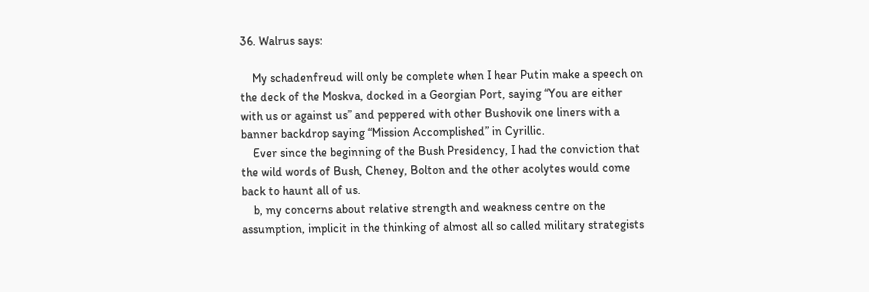36. Walrus says:

    My schadenfreud will only be complete when I hear Putin make a speech on the deck of the Moskva, docked in a Georgian Port, saying “You are either with us or against us” and peppered with other Bushovik one liners with a banner backdrop saying “Mission Accomplished” in Cyrillic.
    Ever since the beginning of the Bush Presidency, I had the conviction that the wild words of Bush, Cheney, Bolton and the other acolytes would come back to haunt all of us.
    b, my concerns about relative strength and weakness centre on the assumption, implicit in the thinking of almost all so called military strategists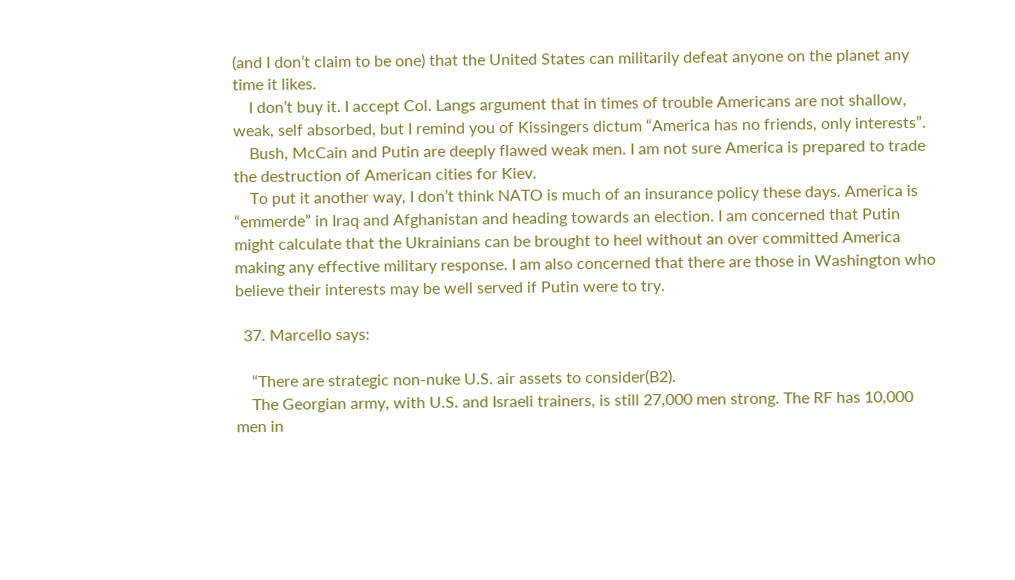(and I don’t claim to be one) that the United States can militarily defeat anyone on the planet any time it likes.
    I don’t buy it. I accept Col. Langs argument that in times of trouble Americans are not shallow, weak, self absorbed, but I remind you of Kissingers dictum “America has no friends, only interests”.
    Bush, McCain and Putin are deeply flawed weak men. I am not sure America is prepared to trade the destruction of American cities for Kiev.
    To put it another way, I don’t think NATO is much of an insurance policy these days. America is “emmerde” in Iraq and Afghanistan and heading towards an election. I am concerned that Putin might calculate that the Ukrainians can be brought to heel without an over committed America making any effective military response. I am also concerned that there are those in Washington who believe their interests may be well served if Putin were to try.

  37. Marcello says:

    “There are strategic non-nuke U.S. air assets to consider(B2).
    The Georgian army, with U.S. and Israeli trainers, is still 27,000 men strong. The RF has 10,000 men in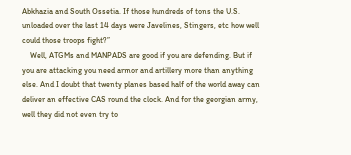Abkhazia and South Ossetia. If those hundreds of tons the U.S. unloaded over the last 14 days were Javelines, Stingers, etc how well could those troops fight?”
    Well, ATGMs and MANPADS are good if you are defending. But if you are attacking you need armor and artillery more than anything else. And I doubt that twenty planes based half of the world away can deliver an effective CAS round the clock. And for the georgian army, well they did not even try to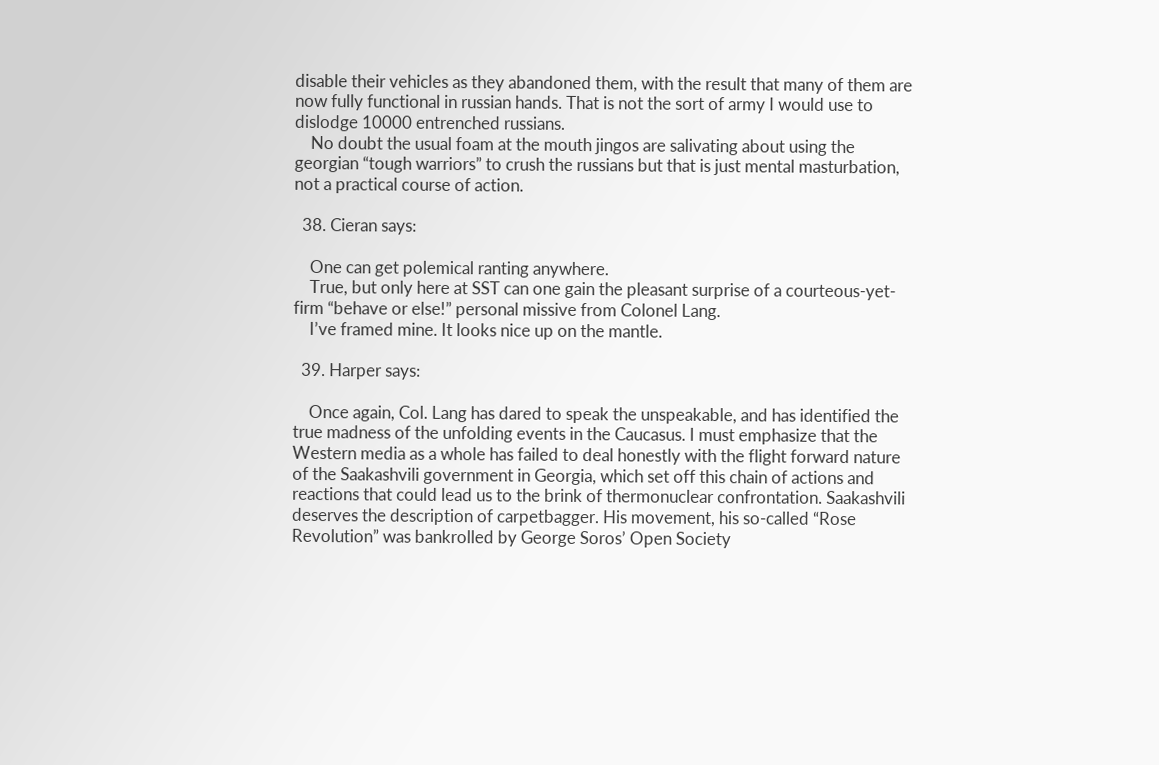disable their vehicles as they abandoned them, with the result that many of them are now fully functional in russian hands. That is not the sort of army I would use to dislodge 10000 entrenched russians.
    No doubt the usual foam at the mouth jingos are salivating about using the georgian “tough warriors” to crush the russians but that is just mental masturbation, not a practical course of action.

  38. Cieran says:

    One can get polemical ranting anywhere.
    True, but only here at SST can one gain the pleasant surprise of a courteous-yet-firm “behave or else!” personal missive from Colonel Lang.
    I’ve framed mine. It looks nice up on the mantle.

  39. Harper says:

    Once again, Col. Lang has dared to speak the unspeakable, and has identified the true madness of the unfolding events in the Caucasus. I must emphasize that the Western media as a whole has failed to deal honestly with the flight forward nature of the Saakashvili government in Georgia, which set off this chain of actions and reactions that could lead us to the brink of thermonuclear confrontation. Saakashvili deserves the description of carpetbagger. His movement, his so-called “Rose Revolution” was bankrolled by George Soros’ Open Society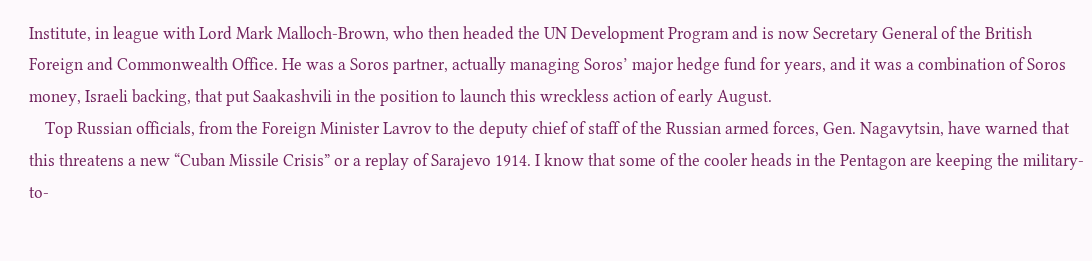Institute, in league with Lord Mark Malloch-Brown, who then headed the UN Development Program and is now Secretary General of the British Foreign and Commonwealth Office. He was a Soros partner, actually managing Soros’ major hedge fund for years, and it was a combination of Soros money, Israeli backing, that put Saakashvili in the position to launch this wreckless action of early August.
    Top Russian officials, from the Foreign Minister Lavrov to the deputy chief of staff of the Russian armed forces, Gen. Nagavytsin, have warned that this threatens a new “Cuban Missile Crisis” or a replay of Sarajevo 1914. I know that some of the cooler heads in the Pentagon are keeping the military-to-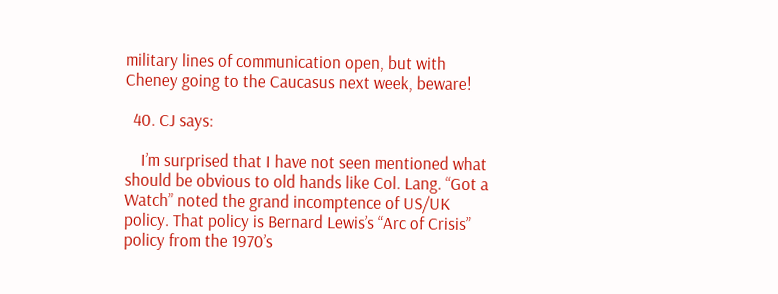military lines of communication open, but with Cheney going to the Caucasus next week, beware!

  40. CJ says:

    I’m surprised that I have not seen mentioned what should be obvious to old hands like Col. Lang. “Got a Watch” noted the grand incomptence of US/UK policy. That policy is Bernard Lewis’s “Arc of Crisis” policy from the 1970’s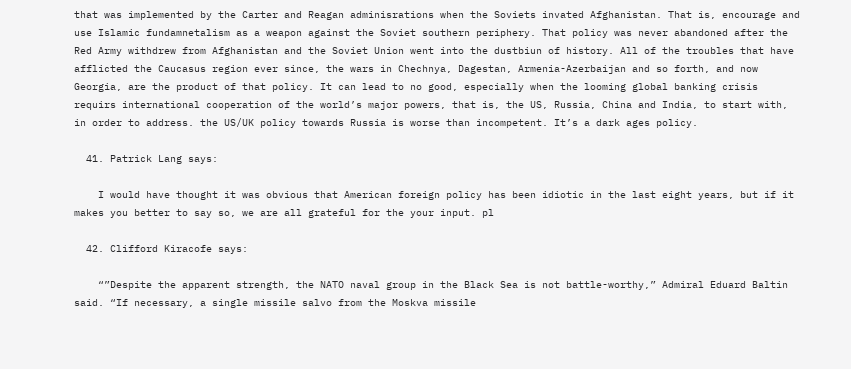that was implemented by the Carter and Reagan adminisrations when the Soviets invated Afghanistan. That is, encourage and use Islamic fundamnetalism as a weapon against the Soviet southern periphery. That policy was never abandoned after the Red Army withdrew from Afghanistan and the Soviet Union went into the dustbiun of history. All of the troubles that have afflicted the Caucasus region ever since, the wars in Chechnya, Dagestan, Armenia-Azerbaijan and so forth, and now Georgia, are the product of that policy. It can lead to no good, especially when the looming global banking crisis requirs international cooperation of the world’s major powers, that is, the US, Russia, China and India, to start with, in order to address. the US/UK policy towards Russia is worse than incompetent. It’s a dark ages policy.

  41. Patrick Lang says:

    I would have thought it was obvious that American foreign policy has been idiotic in the last eight years, but if it makes you better to say so, we are all grateful for the your input. pl

  42. Clifford Kiracofe says:

    “”Despite the apparent strength, the NATO naval group in the Black Sea is not battle-worthy,” Admiral Eduard Baltin said. “If necessary, a single missile salvo from the Moskva missile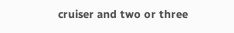cruiser and two or three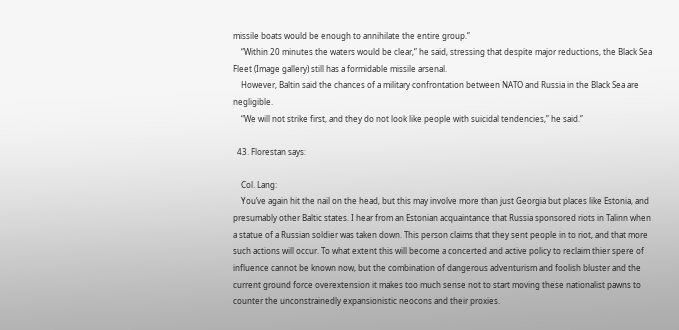missile boats would be enough to annihilate the entire group.”
    “Within 20 minutes the waters would be clear,” he said, stressing that despite major reductions, the Black Sea Fleet (Image gallery) still has a formidable missile arsenal.
    However, Baltin said the chances of a military confrontation between NATO and Russia in the Black Sea are negligible.
    “We will not strike first, and they do not look like people with suicidal tendencies,” he said.”

  43. Florestan says:

    Col. Lang:
    You’ve again hit the nail on the head, but this may involve more than just Georgia but places like Estonia, and presumably other Baltic states. I hear from an Estonian acquaintance that Russia sponsored riots in Talinn when a statue of a Russian soldier was taken down. This person claims that they sent people in to riot, and that more such actions will occur. To what extent this will become a concerted and active policy to reclaim thier spere of influence cannot be known now, but the combination of dangerous adventurism and foolish bluster and the current ground force overextension it makes too much sense not to start moving these nationalist pawns to counter the unconstrainedly expansionistic neocons and their proxies.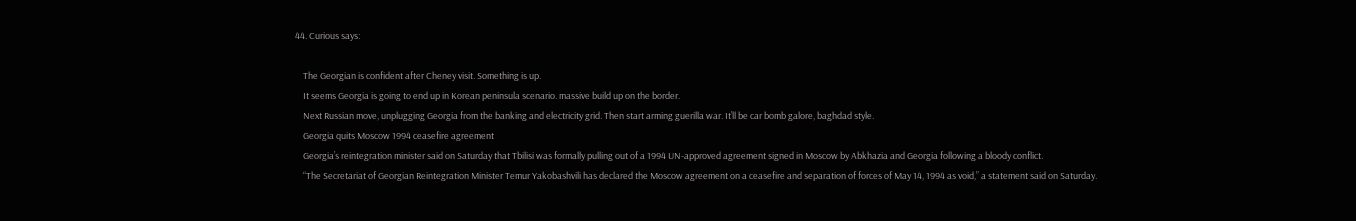44. Curious says:

    The Georgian is confident after Cheney visit. Something is up.
    It seems Georgia is going to end up in Korean peninsula scenario. massive build up on the border.
    Next Russian move, unplugging Georgia from the banking and electricity grid. Then start arming guerilla war. It’ll be car bomb galore, baghdad style.
    Georgia quits Moscow 1994 ceasefire agreement
    Georgia’s reintegration minister said on Saturday that Tbilisi was formally pulling out of a 1994 UN-approved agreement signed in Moscow by Abkhazia and Georgia following a bloody conflict.
    “The Secretariat of Georgian Reintegration Minister Temur Yakobashvili has declared the Moscow agreement on a ceasefire and separation of forces of May 14, 1994 as void,” a statement said on Saturday.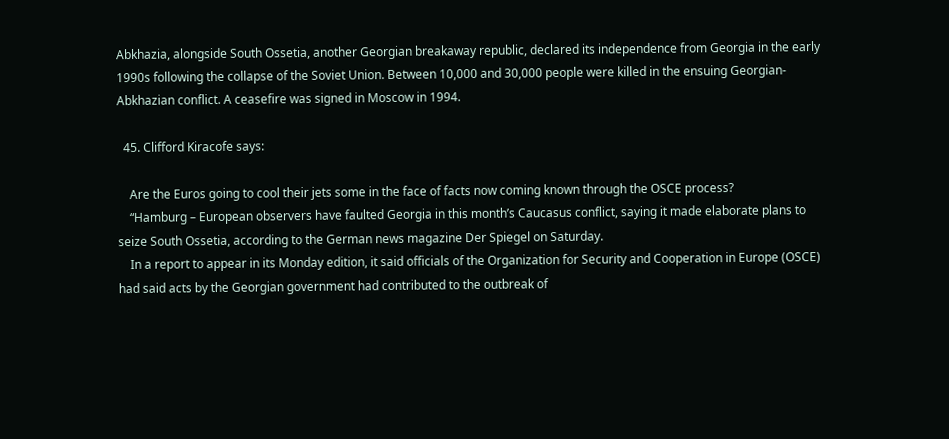Abkhazia, alongside South Ossetia, another Georgian breakaway republic, declared its independence from Georgia in the early 1990s following the collapse of the Soviet Union. Between 10,000 and 30,000 people were killed in the ensuing Georgian-Abkhazian conflict. A ceasefire was signed in Moscow in 1994.

  45. Clifford Kiracofe says:

    Are the Euros going to cool their jets some in the face of facts now coming known through the OSCE process?
    “Hamburg – European observers have faulted Georgia in this month’s Caucasus conflict, saying it made elaborate plans to seize South Ossetia, according to the German news magazine Der Spiegel on Saturday.
    In a report to appear in its Monday edition, it said officials of the Organization for Security and Cooperation in Europe (OSCE) had said acts by the Georgian government had contributed to the outbreak of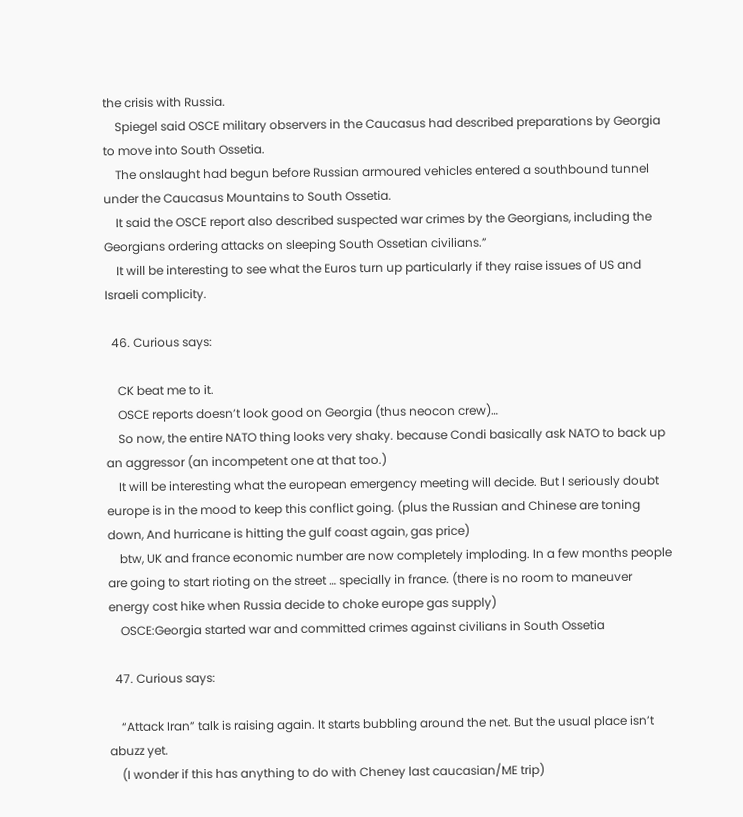the crisis with Russia.
    Spiegel said OSCE military observers in the Caucasus had described preparations by Georgia to move into South Ossetia.
    The onslaught had begun before Russian armoured vehicles entered a southbound tunnel under the Caucasus Mountains to South Ossetia.
    It said the OSCE report also described suspected war crimes by the Georgians, including the Georgians ordering attacks on sleeping South Ossetian civilians.”
    It will be interesting to see what the Euros turn up particularly if they raise issues of US and Israeli complicity.

  46. Curious says:

    CK beat me to it.
    OSCE reports doesn’t look good on Georgia (thus neocon crew)…
    So now, the entire NATO thing looks very shaky. because Condi basically ask NATO to back up an aggressor (an incompetent one at that too.)
    It will be interesting what the european emergency meeting will decide. But I seriously doubt europe is in the mood to keep this conflict going. (plus the Russian and Chinese are toning down, And hurricane is hitting the gulf coast again, gas price)
    btw, UK and france economic number are now completely imploding. In a few months people are going to start rioting on the street … specially in france. (there is no room to maneuver energy cost hike when Russia decide to choke europe gas supply)
    OSCE:Georgia started war and committed crimes against civilians in South Ossetia

  47. Curious says:

    “Attack Iran” talk is raising again. It starts bubbling around the net. But the usual place isn’t abuzz yet.
    (I wonder if this has anything to do with Cheney last caucasian/ME trip)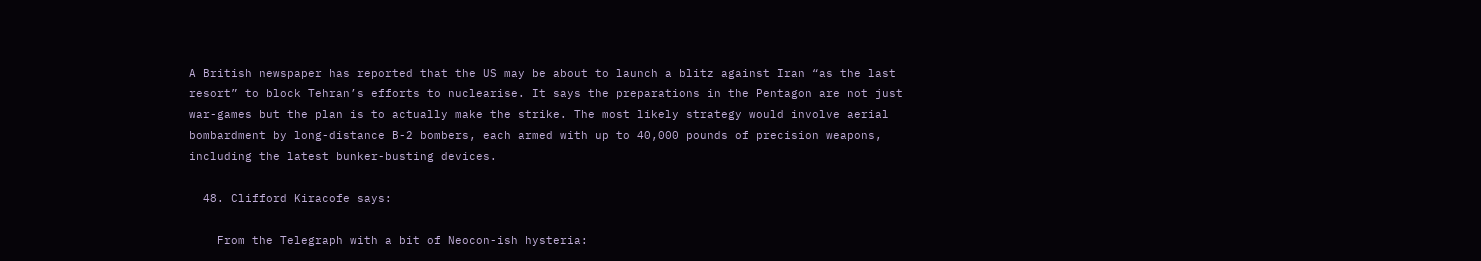A British newspaper has reported that the US may be about to launch a blitz against Iran “as the last resort” to block Tehran’s efforts to nuclearise. It says the preparations in the Pentagon are not just war-games but the plan is to actually make the strike. The most likely strategy would involve aerial bombardment by long-distance B-2 bombers, each armed with up to 40,000 pounds of precision weapons, including the latest bunker-busting devices.

  48. Clifford Kiracofe says:

    From the Telegraph with a bit of Neocon-ish hysteria: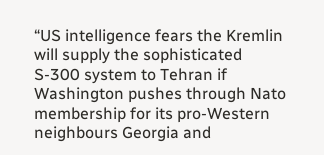“US intelligence fears the Kremlin will supply the sophisticated S-300 system to Tehran if Washington pushes through Nato membership for its pro-Western neighbours Georgia and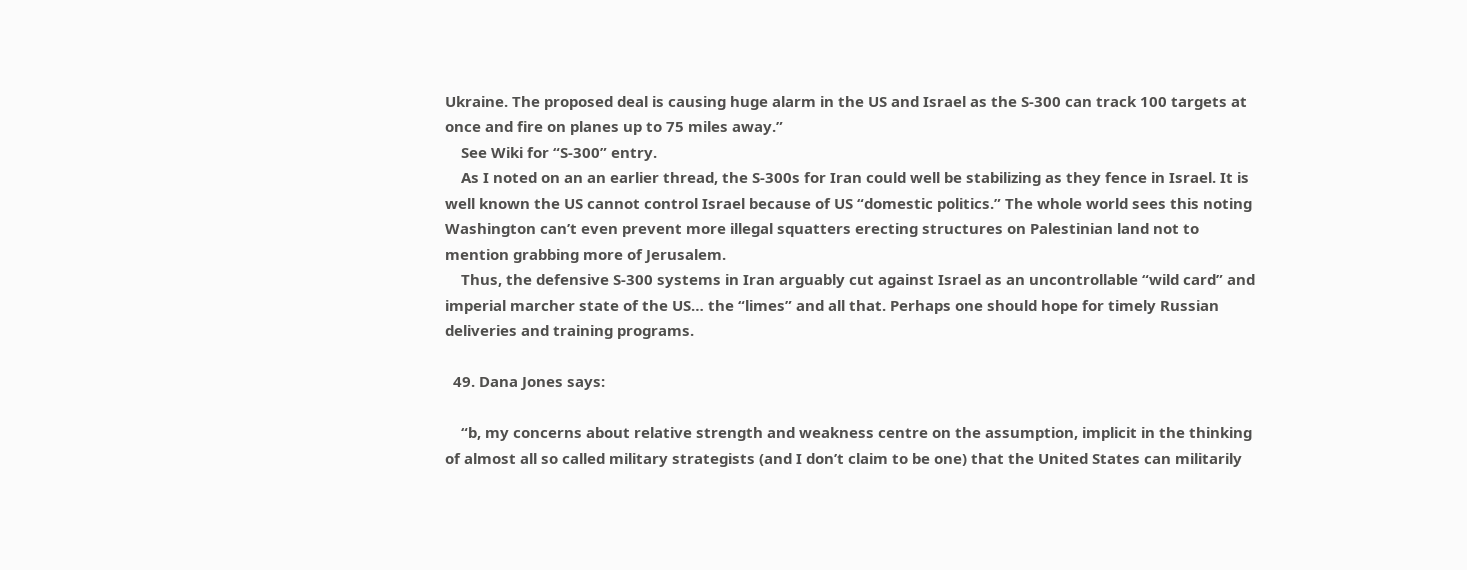Ukraine. The proposed deal is causing huge alarm in the US and Israel as the S-300 can track 100 targets at once and fire on planes up to 75 miles away.”
    See Wiki for “S-300” entry.
    As I noted on an an earlier thread, the S-300s for Iran could well be stabilizing as they fence in Israel. It is well known the US cannot control Israel because of US “domestic politics.” The whole world sees this noting Washington can’t even prevent more illegal squatters erecting structures on Palestinian land not to mention grabbing more of Jerusalem.
    Thus, the defensive S-300 systems in Iran arguably cut against Israel as an uncontrollable “wild card” and imperial marcher state of the US… the “limes” and all that. Perhaps one should hope for timely Russian deliveries and training programs.

  49. Dana Jones says:

    “b, my concerns about relative strength and weakness centre on the assumption, implicit in the thinking of almost all so called military strategists (and I don’t claim to be one) that the United States can militarily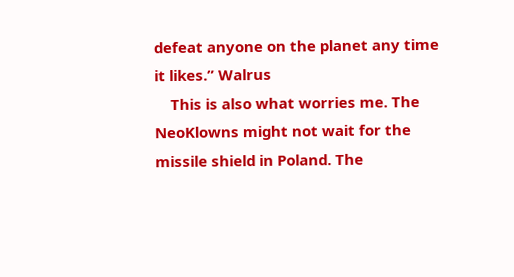defeat anyone on the planet any time it likes.” Walrus
    This is also what worries me. The NeoKlowns might not wait for the missile shield in Poland. The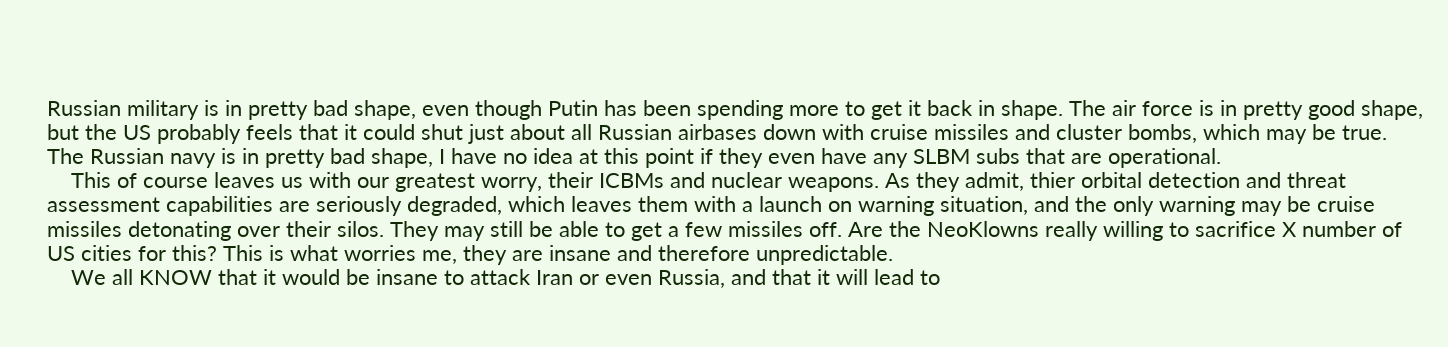Russian military is in pretty bad shape, even though Putin has been spending more to get it back in shape. The air force is in pretty good shape, but the US probably feels that it could shut just about all Russian airbases down with cruise missiles and cluster bombs, which may be true. The Russian navy is in pretty bad shape, I have no idea at this point if they even have any SLBM subs that are operational.
    This of course leaves us with our greatest worry, their ICBMs and nuclear weapons. As they admit, thier orbital detection and threat assessment capabilities are seriously degraded, which leaves them with a launch on warning situation, and the only warning may be cruise missiles detonating over their silos. They may still be able to get a few missiles off. Are the NeoKlowns really willing to sacrifice X number of US cities for this? This is what worries me, they are insane and therefore unpredictable.
    We all KNOW that it would be insane to attack Iran or even Russia, and that it will lead to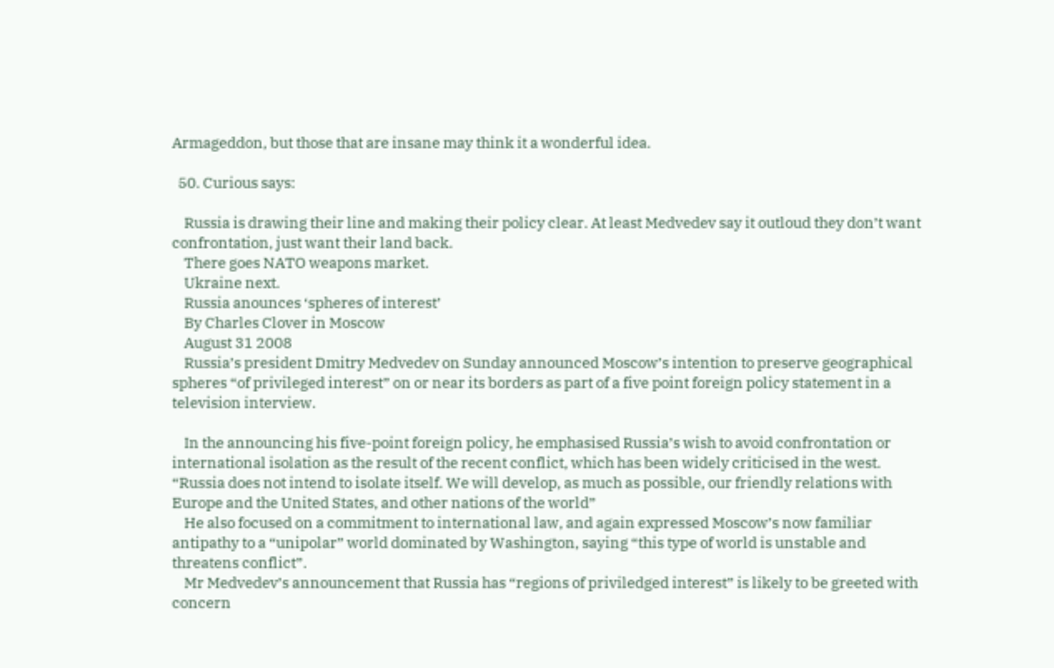Armageddon, but those that are insane may think it a wonderful idea.

  50. Curious says:

    Russia is drawing their line and making their policy clear. At least Medvedev say it outloud they don’t want confrontation, just want their land back.
    There goes NATO weapons market.
    Ukraine next.
    Russia anounces ‘spheres of interest’
    By Charles Clover in Moscow
    August 31 2008
    Russia’s president Dmitry Medvedev on Sunday announced Moscow’s intention to preserve geographical spheres “of privileged interest” on or near its borders as part of a five point foreign policy statement in a television interview.

    In the announcing his five-point foreign policy, he emphasised Russia’s wish to avoid confrontation or international isolation as the result of the recent conflict, which has been widely criticised in the west. “Russia does not intend to isolate itself. We will develop, as much as possible, our friendly relations with Europe and the United States, and other nations of the world”
    He also focused on a commitment to international law, and again expressed Moscow’s now familiar antipathy to a “unipolar” world dominated by Washington, saying “this type of world is unstable and threatens conflict”.
    Mr Medvedev’s announcement that Russia has “regions of priviledged interest” is likely to be greeted with concern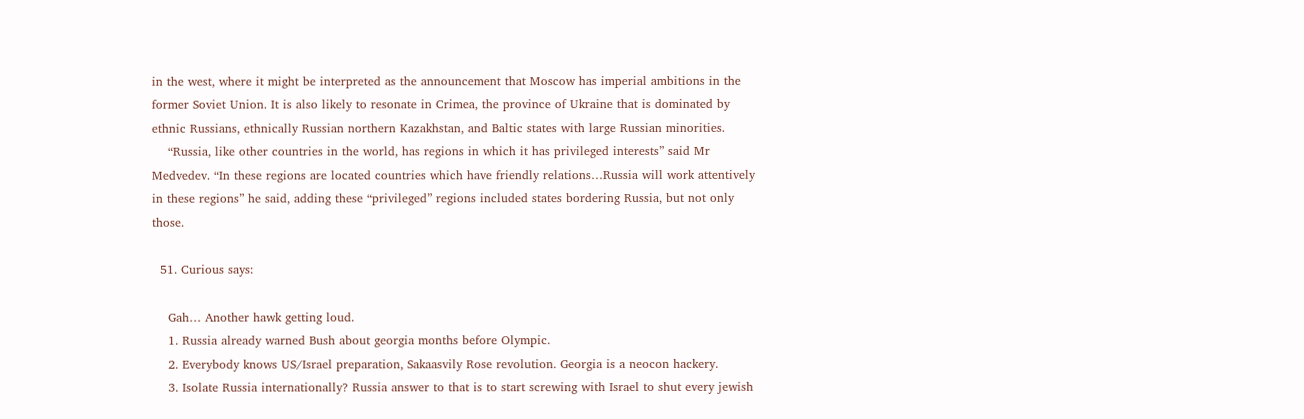in the west, where it might be interpreted as the announcement that Moscow has imperial ambitions in the former Soviet Union. It is also likely to resonate in Crimea, the province of Ukraine that is dominated by ethnic Russians, ethnically Russian northern Kazakhstan, and Baltic states with large Russian minorities.
    “Russia, like other countries in the world, has regions in which it has privileged interests” said Mr Medvedev. “In these regions are located countries which have friendly relations…Russia will work attentively in these regions” he said, adding these “privileged” regions included states bordering Russia, but not only those.

  51. Curious says:

    Gah… Another hawk getting loud.
    1. Russia already warned Bush about georgia months before Olympic.
    2. Everybody knows US/Israel preparation, Sakaasvily Rose revolution. Georgia is a neocon hackery.
    3. Isolate Russia internationally? Russia answer to that is to start screwing with Israel to shut every jewish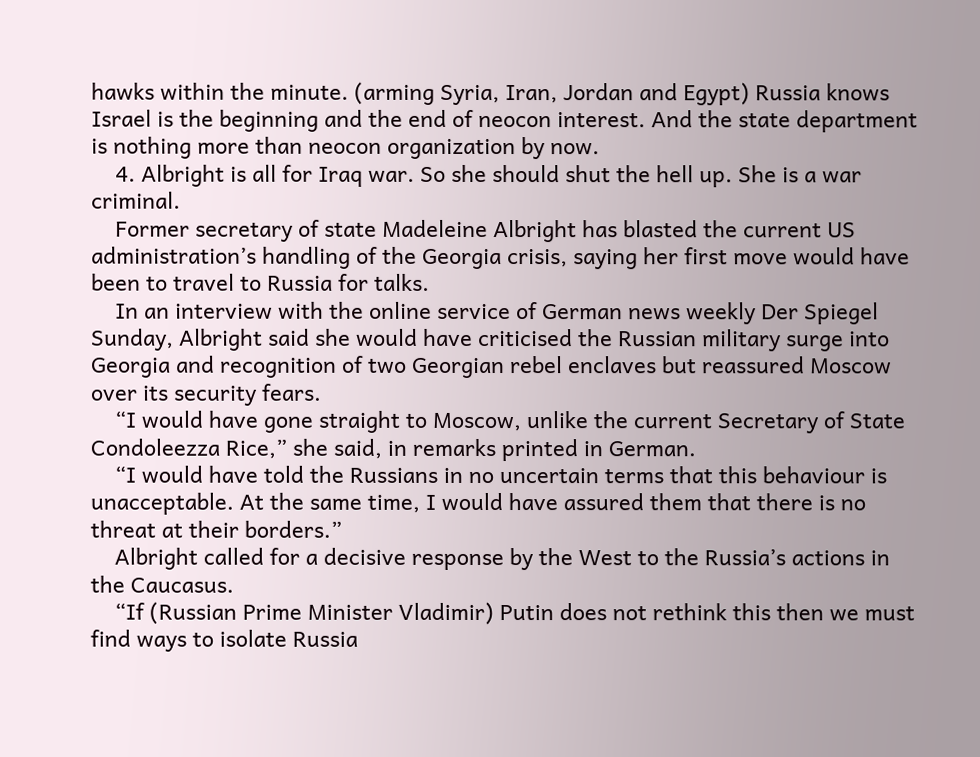hawks within the minute. (arming Syria, Iran, Jordan and Egypt) Russia knows Israel is the beginning and the end of neocon interest. And the state department is nothing more than neocon organization by now.
    4. Albright is all for Iraq war. So she should shut the hell up. She is a war criminal.
    Former secretary of state Madeleine Albright has blasted the current US administration’s handling of the Georgia crisis, saying her first move would have been to travel to Russia for talks.
    In an interview with the online service of German news weekly Der Spiegel Sunday, Albright said she would have criticised the Russian military surge into Georgia and recognition of two Georgian rebel enclaves but reassured Moscow over its security fears.
    “I would have gone straight to Moscow, unlike the current Secretary of State Condoleezza Rice,” she said, in remarks printed in German.
    “I would have told the Russians in no uncertain terms that this behaviour is unacceptable. At the same time, I would have assured them that there is no threat at their borders.”
    Albright called for a decisive response by the West to the Russia’s actions in the Caucasus.
    “If (Russian Prime Minister Vladimir) Putin does not rethink this then we must find ways to isolate Russia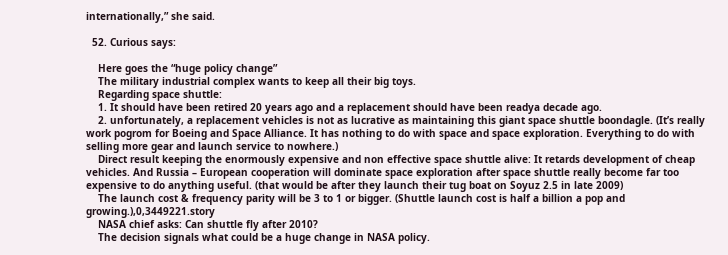internationally,” she said.

  52. Curious says:

    Here goes the “huge policy change”
    The military industrial complex wants to keep all their big toys.
    Regarding space shuttle:
    1. It should have been retired 20 years ago and a replacement should have been readya decade ago.
    2. unfortunately, a replacement vehicles is not as lucrative as maintaining this giant space shuttle boondagle. (It’s really work pogrom for Boeing and Space Alliance. It has nothing to do with space and space exploration. Everything to do with selling more gear and launch service to nowhere.)
    Direct result keeping the enormously expensive and non effective space shuttle alive: It retards development of cheap vehicles. And Russia – European cooperation will dominate space exploration after space shuttle really become far too expensive to do anything useful. (that would be after they launch their tug boat on Soyuz 2.5 in late 2009)
    The launch cost & frequency parity will be 3 to 1 or bigger. (Shuttle launch cost is half a billion a pop and growing.),0,3449221.story
    NASA chief asks: Can shuttle fly after 2010?
    The decision signals what could be a huge change in NASA policy.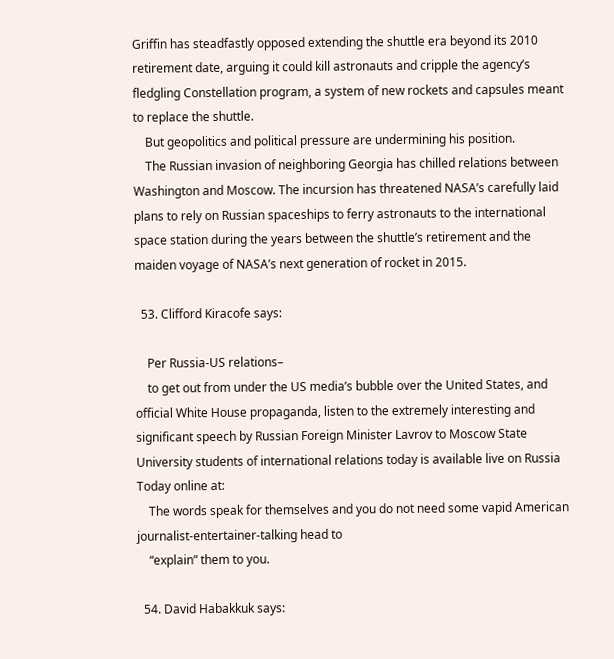Griffin has steadfastly opposed extending the shuttle era beyond its 2010 retirement date, arguing it could kill astronauts and cripple the agency’s fledgling Constellation program, a system of new rockets and capsules meant to replace the shuttle.
    But geopolitics and political pressure are undermining his position.
    The Russian invasion of neighboring Georgia has chilled relations between Washington and Moscow. The incursion has threatened NASA’s carefully laid plans to rely on Russian spaceships to ferry astronauts to the international space station during the years between the shuttle’s retirement and the maiden voyage of NASA’s next generation of rocket in 2015.

  53. Clifford Kiracofe says:

    Per Russia-US relations–
    to get out from under the US media’s bubble over the United States, and official White House propaganda, listen to the extremely interesting and significant speech by Russian Foreign Minister Lavrov to Moscow State University students of international relations today is available live on Russia Today online at:
    The words speak for themselves and you do not need some vapid American journalist-entertainer-talking head to
    “explain” them to you.

  54. David Habakkuk says: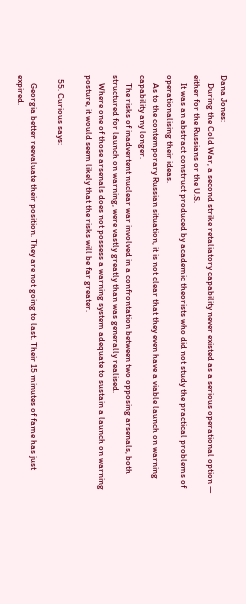Dana Jones:
    During the Cold War, a second strike retaliatory capability never existed as a serious operational option — either for the Russians or the U.S.
    It was an abstract construct produced by academic theorists who did not study the practical problems of operationalising their ideas.
    As to the contemporary Russian situation, it is not clear that they even have a viable launch on warning capability any longer.
    The risks of inadvertent nuclear war involved in a confrontation between two opposing arsenals, both structured for launch on warning, were vastly greatly than was generally realised.
    Where one of those arsenals does not possess a warning system adequate to sustain a launch on warning posture, it would seem likely that the risks will be far greater.

  55. Curious says:

    Georgia better reevaluate their position. They are not going to last. Their 15 minutes of fame has just expired.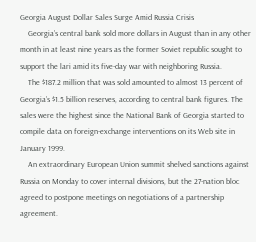Georgia August Dollar Sales Surge Amid Russia Crisis
    Georgia’s central bank sold more dollars in August than in any other month in at least nine years as the former Soviet republic sought to support the lari amid its five-day war with neighboring Russia.
    The $187.2 million that was sold amounted to almost 13 percent of Georgia’s $1.5 billion reserves, according to central bank figures. The sales were the highest since the National Bank of Georgia started to compile data on foreign-exchange interventions on its Web site in January 1999.
    An extraordinary European Union summit shelved sanctions against Russia on Monday to cover internal divisions, but the 27-nation bloc agreed to postpone meetings on negotiations of a partnership agreement.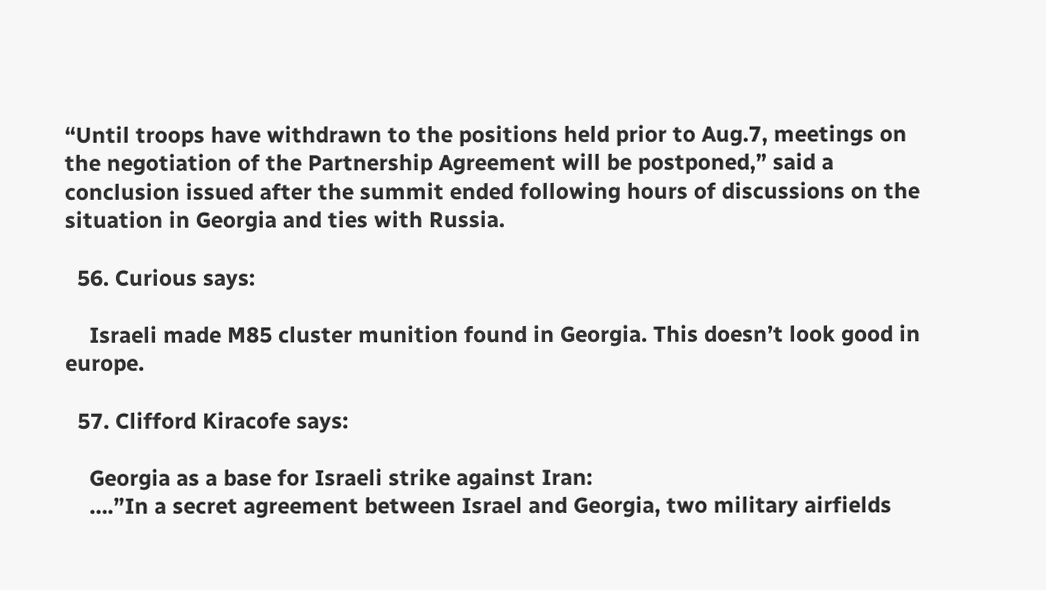“Until troops have withdrawn to the positions held prior to Aug.7, meetings on the negotiation of the Partnership Agreement will be postponed,” said a conclusion issued after the summit ended following hours of discussions on the situation in Georgia and ties with Russia.

  56. Curious says:

    Israeli made M85 cluster munition found in Georgia. This doesn’t look good in europe.

  57. Clifford Kiracofe says:

    Georgia as a base for Israeli strike against Iran:
    ….”In a secret agreement between Israel and Georgia, two military airfields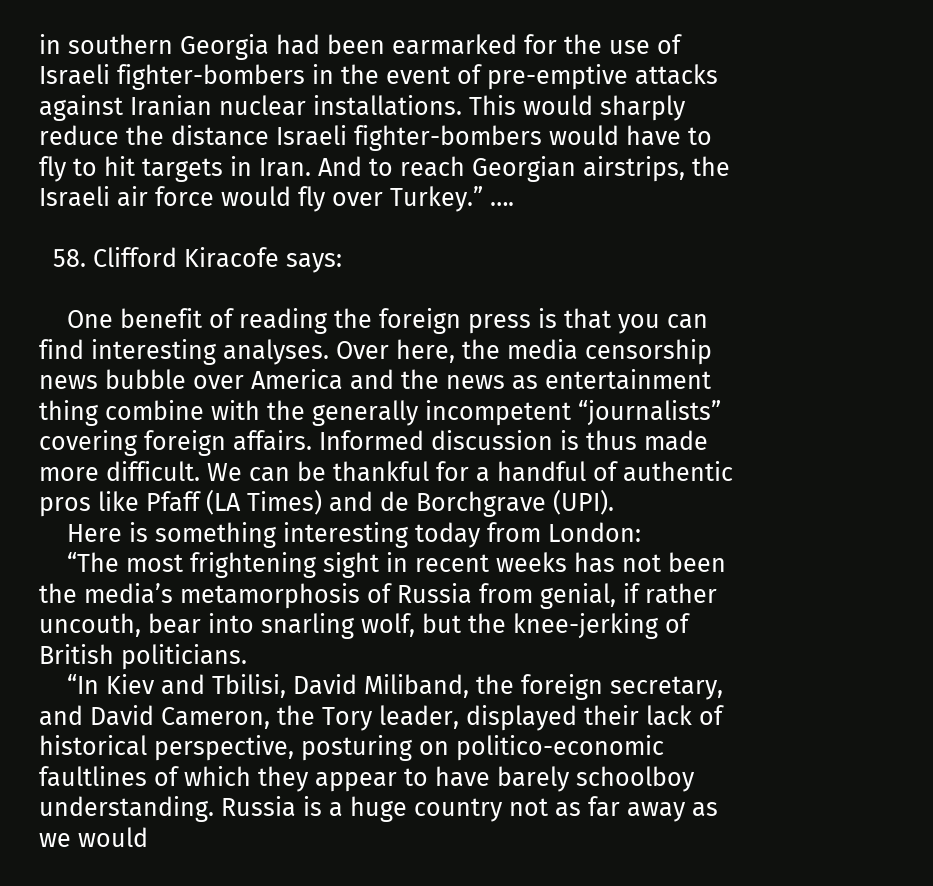in southern Georgia had been earmarked for the use of Israeli fighter-bombers in the event of pre-emptive attacks against Iranian nuclear installations. This would sharply reduce the distance Israeli fighter-bombers would have to fly to hit targets in Iran. And to reach Georgian airstrips, the Israeli air force would fly over Turkey.” ….

  58. Clifford Kiracofe says:

    One benefit of reading the foreign press is that you can find interesting analyses. Over here, the media censorship news bubble over America and the news as entertainment thing combine with the generally incompetent “journalists” covering foreign affairs. Informed discussion is thus made more difficult. We can be thankful for a handful of authentic pros like Pfaff (LA Times) and de Borchgrave (UPI).
    Here is something interesting today from London:
    “The most frightening sight in recent weeks has not been the media’s metamorphosis of Russia from genial, if rather uncouth, bear into snarling wolf, but the knee-jerking of British politicians.
    “In Kiev and Tbilisi, David Miliband, the foreign secretary, and David Cameron, the Tory leader, displayed their lack of historical perspective, posturing on politico-economic faultlines of which they appear to have barely schoolboy understanding. Russia is a huge country not as far away as we would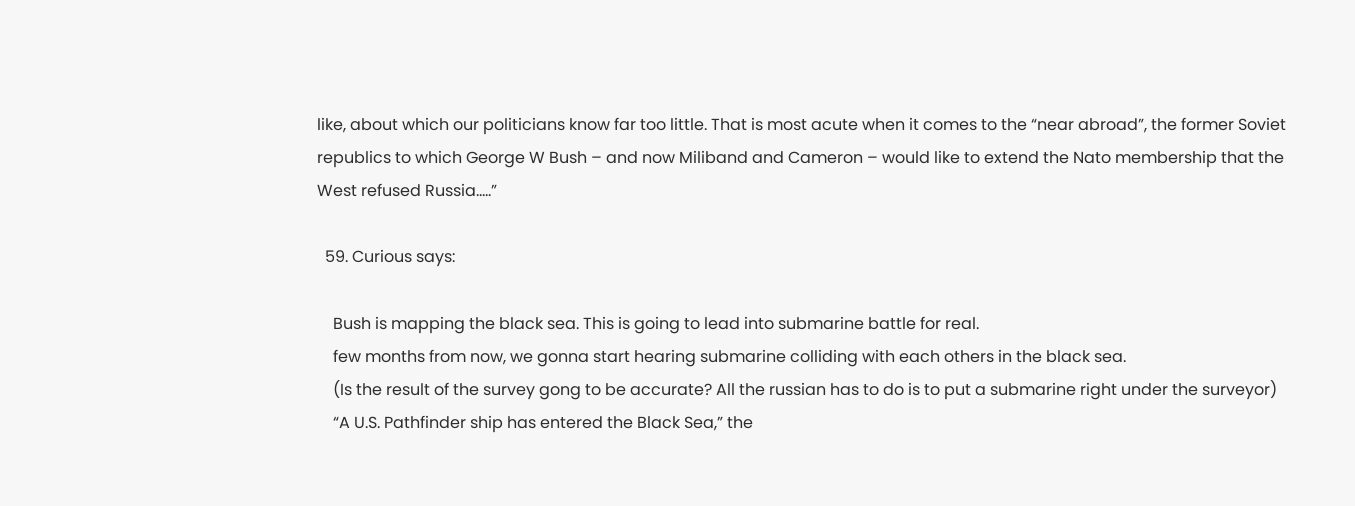like, about which our politicians know far too little. That is most acute when it comes to the “near abroad”, the former Soviet republics to which George W Bush – and now Miliband and Cameron – would like to extend the Nato membership that the West refused Russia…..”

  59. Curious says:

    Bush is mapping the black sea. This is going to lead into submarine battle for real.
    few months from now, we gonna start hearing submarine colliding with each others in the black sea.
    (Is the result of the survey gong to be accurate? All the russian has to do is to put a submarine right under the surveyor)
    “A U.S. Pathfinder ship has entered the Black Sea,” the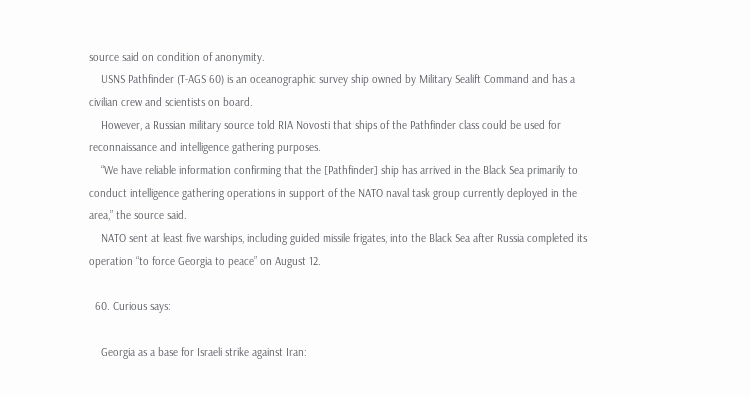source said on condition of anonymity.
    USNS Pathfinder (T-AGS 60) is an oceanographic survey ship owned by Military Sealift Command and has a civilian crew and scientists on board.
    However, a Russian military source told RIA Novosti that ships of the Pathfinder class could be used for reconnaissance and intelligence gathering purposes.
    “We have reliable information confirming that the [Pathfinder] ship has arrived in the Black Sea primarily to conduct intelligence gathering operations in support of the NATO naval task group currently deployed in the area,” the source said.
    NATO sent at least five warships, including guided missile frigates, into the Black Sea after Russia completed its operation “to force Georgia to peace” on August 12.

  60. Curious says:

    Georgia as a base for Israeli strike against Iran: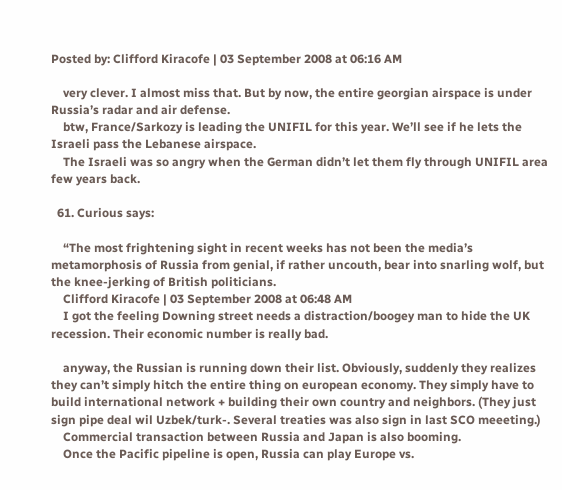Posted by: Clifford Kiracofe | 03 September 2008 at 06:16 AM

    very clever. I almost miss that. But by now, the entire georgian airspace is under Russia’s radar and air defense.
    btw, France/Sarkozy is leading the UNIFIL for this year. We’ll see if he lets the Israeli pass the Lebanese airspace.
    The Israeli was so angry when the German didn’t let them fly through UNIFIL area few years back.

  61. Curious says:

    “The most frightening sight in recent weeks has not been the media’s metamorphosis of Russia from genial, if rather uncouth, bear into snarling wolf, but the knee-jerking of British politicians.
    Clifford Kiracofe | 03 September 2008 at 06:48 AM
    I got the feeling Downing street needs a distraction/boogey man to hide the UK recession. Their economic number is really bad.

    anyway, the Russian is running down their list. Obviously, suddenly they realizes they can’t simply hitch the entire thing on european economy. They simply have to build international network + building their own country and neighbors. (They just sign pipe deal wil Uzbek/turk-. Several treaties was also sign in last SCO meeeting.)
    Commercial transaction between Russia and Japan is also booming.
    Once the Pacific pipeline is open, Russia can play Europe vs.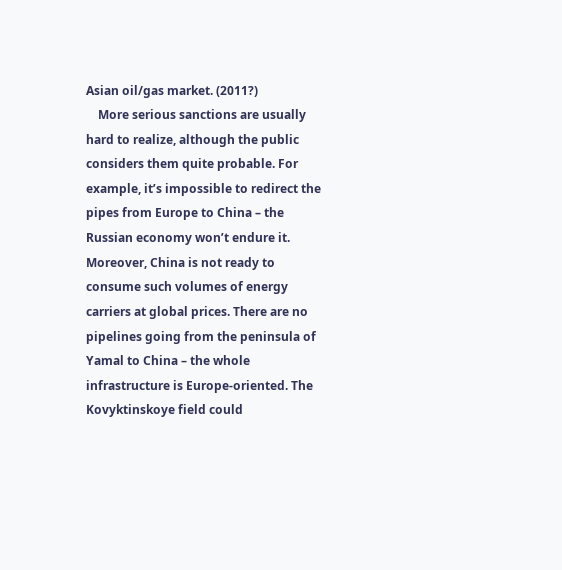Asian oil/gas market. (2011?)
    More serious sanctions are usually hard to realize, although the public considers them quite probable. For example, it’s impossible to redirect the pipes from Europe to China – the Russian economy won’t endure it. Moreover, China is not ready to consume such volumes of energy carriers at global prices. There are no pipelines going from the peninsula of Yamal to China – the whole infrastructure is Europe-oriented. The Kovyktinskoye field could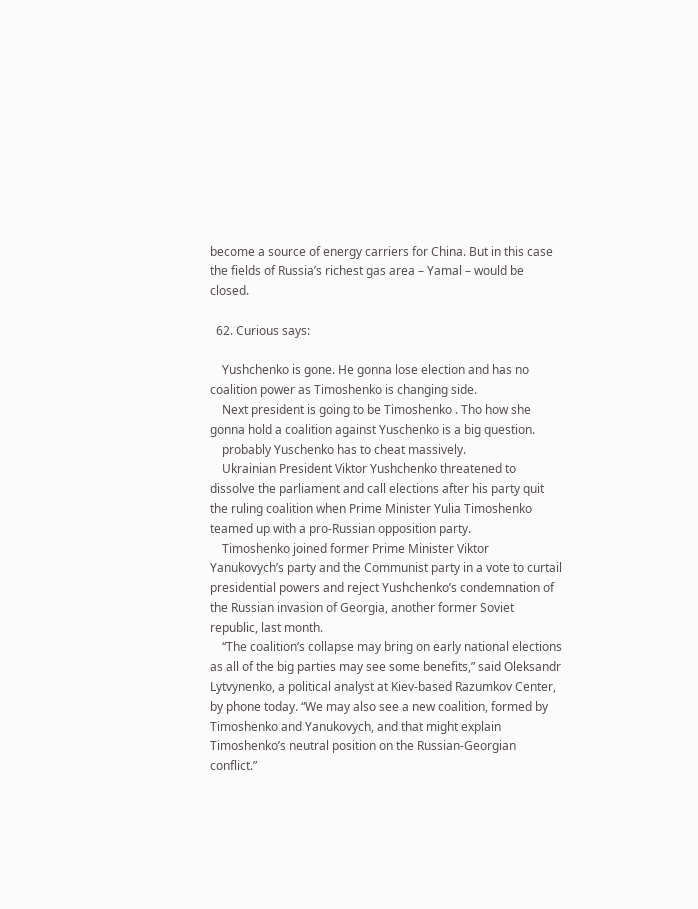become a source of energy carriers for China. But in this case the fields of Russia’s richest gas area – Yamal – would be closed.

  62. Curious says:

    Yushchenko is gone. He gonna lose election and has no coalition power as Timoshenko is changing side.
    Next president is going to be Timoshenko . Tho how she gonna hold a coalition against Yuschenko is a big question.
    probably Yuschenko has to cheat massively.
    Ukrainian President Viktor Yushchenko threatened to dissolve the parliament and call elections after his party quit the ruling coalition when Prime Minister Yulia Timoshenko teamed up with a pro-Russian opposition party.
    Timoshenko joined former Prime Minister Viktor Yanukovych’s party and the Communist party in a vote to curtail presidential powers and reject Yushchenko’s condemnation of the Russian invasion of Georgia, another former Soviet republic, last month.
    “The coalition’s collapse may bring on early national elections as all of the big parties may see some benefits,” said Oleksandr Lytvynenko, a political analyst at Kiev-based Razumkov Center, by phone today. “We may also see a new coalition, formed by Timoshenko and Yanukovych, and that might explain Timoshenko’s neutral position on the Russian-Georgian conflict.”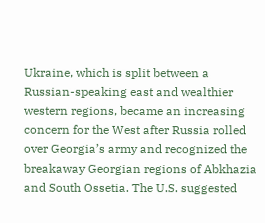Ukraine, which is split between a Russian-speaking east and wealthier western regions, became an increasing concern for the West after Russia rolled over Georgia’s army and recognized the breakaway Georgian regions of Abkhazia and South Ossetia. The U.S. suggested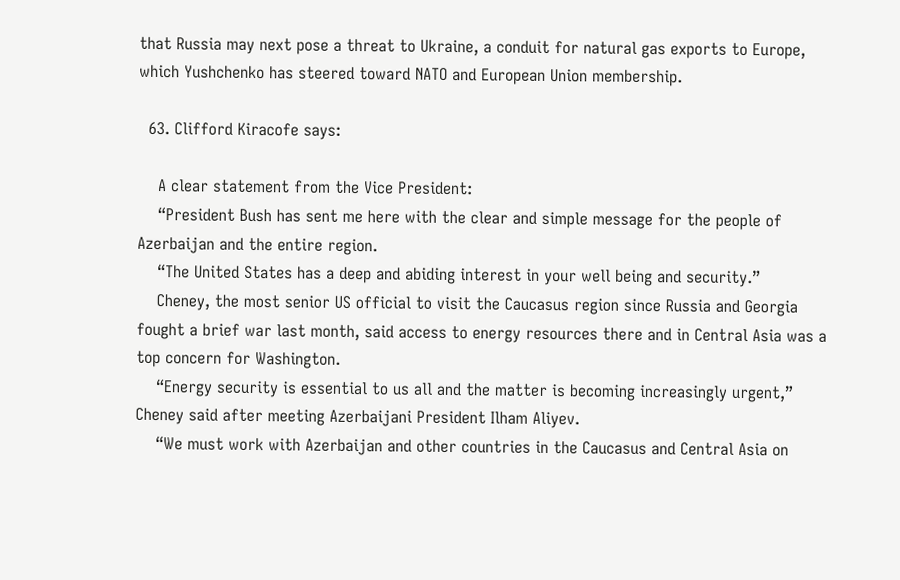that Russia may next pose a threat to Ukraine, a conduit for natural gas exports to Europe, which Yushchenko has steered toward NATO and European Union membership.

  63. Clifford Kiracofe says:

    A clear statement from the Vice President:
    “President Bush has sent me here with the clear and simple message for the people of Azerbaijan and the entire region.
    “The United States has a deep and abiding interest in your well being and security.”
    Cheney, the most senior US official to visit the Caucasus region since Russia and Georgia fought a brief war last month, said access to energy resources there and in Central Asia was a top concern for Washington.
    “Energy security is essential to us all and the matter is becoming increasingly urgent,” Cheney said after meeting Azerbaijani President Ilham Aliyev.
    “We must work with Azerbaijan and other countries in the Caucasus and Central Asia on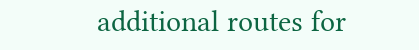additional routes for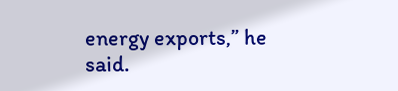energy exports,” he said.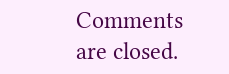Comments are closed.